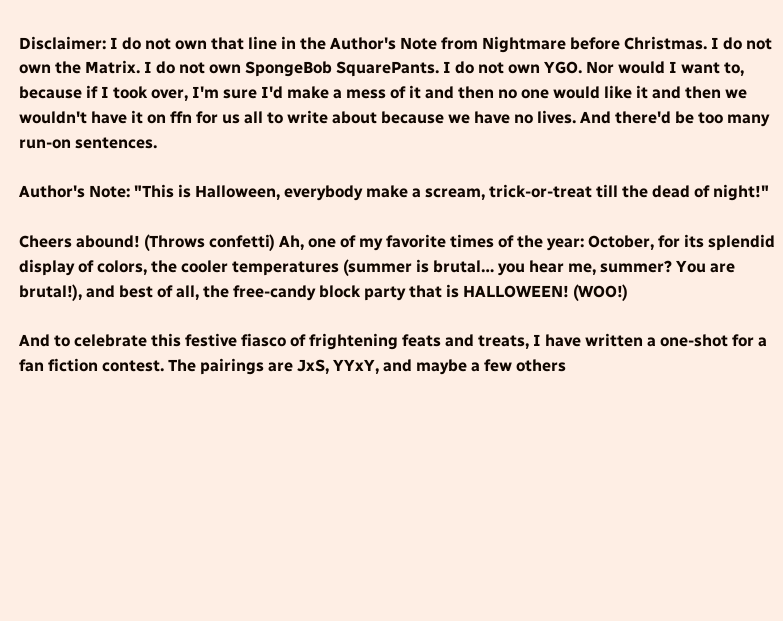Disclaimer: I do not own that line in the Author's Note from Nightmare before Christmas. I do not own the Matrix. I do not own SpongeBob SquarePants. I do not own YGO. Nor would I want to, because if I took over, I'm sure I'd make a mess of it and then no one would like it and then we wouldn't have it on ffn for us all to write about because we have no lives. And there'd be too many run-on sentences.

Author's Note: "This is Halloween, everybody make a scream, trick-or-treat till the dead of night!"

Cheers abound! (Throws confetti) Ah, one of my favorite times of the year: October, for its splendid display of colors, the cooler temperatures (summer is brutal… you hear me, summer? You are brutal!), and best of all, the free-candy block party that is HALLOWEEN! (WOO!)

And to celebrate this festive fiasco of frightening feats and treats, I have written a one-shot for a fan fiction contest. The pairings are JxS, YYxY, and maybe a few others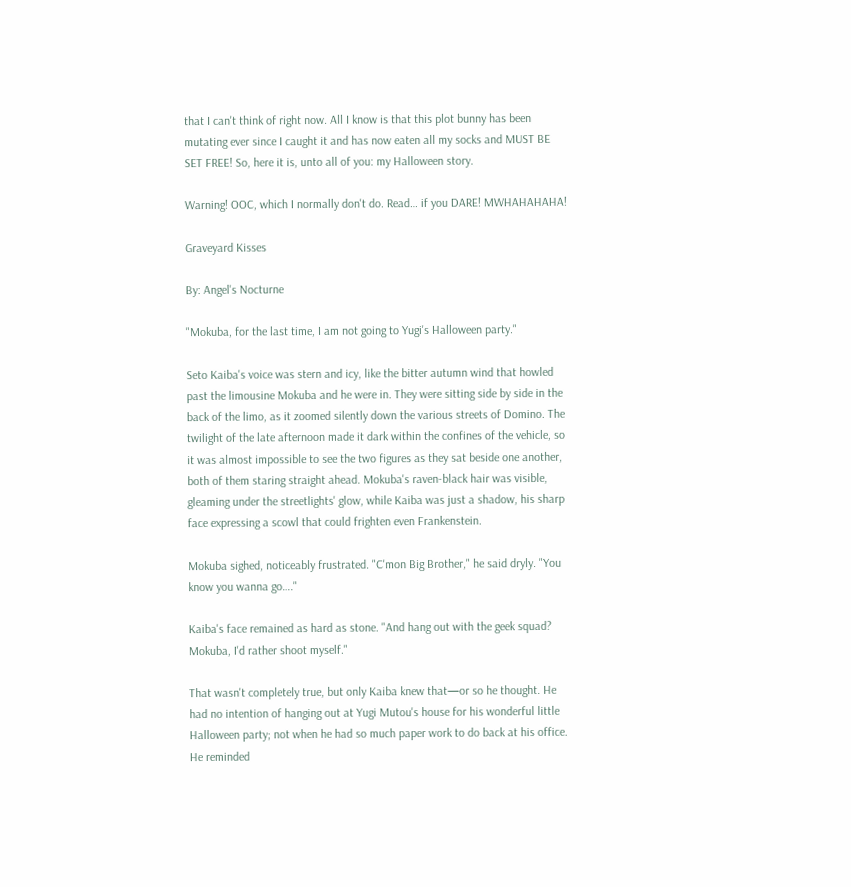that I can't think of right now. All I know is that this plot bunny has been mutating ever since I caught it and has now eaten all my socks and MUST BE SET FREE! So, here it is, unto all of you: my Halloween story.

Warning! OOC, which I normally don't do. Read… if you DARE! MWHAHAHAHA!

Graveyard Kisses

By: Angel's Nocturne

"Mokuba, for the last time, I am not going to Yugi's Halloween party."

Seto Kaiba's voice was stern and icy, like the bitter autumn wind that howled past the limousine Mokuba and he were in. They were sitting side by side in the back of the limo, as it zoomed silently down the various streets of Domino. The twilight of the late afternoon made it dark within the confines of the vehicle, so it was almost impossible to see the two figures as they sat beside one another, both of them staring straight ahead. Mokuba's raven-black hair was visible, gleaming under the streetlights' glow, while Kaiba was just a shadow, his sharp face expressing a scowl that could frighten even Frankenstein.

Mokuba sighed, noticeably frustrated. "C'mon Big Brother," he said dryly. "You know you wanna go…."

Kaiba's face remained as hard as stone. "And hang out with the geek squad? Mokuba, I'd rather shoot myself."

That wasn't completely true, but only Kaiba knew that—or so he thought. He had no intention of hanging out at Yugi Mutou's house for his wonderful little Halloween party; not when he had so much paper work to do back at his office. He reminded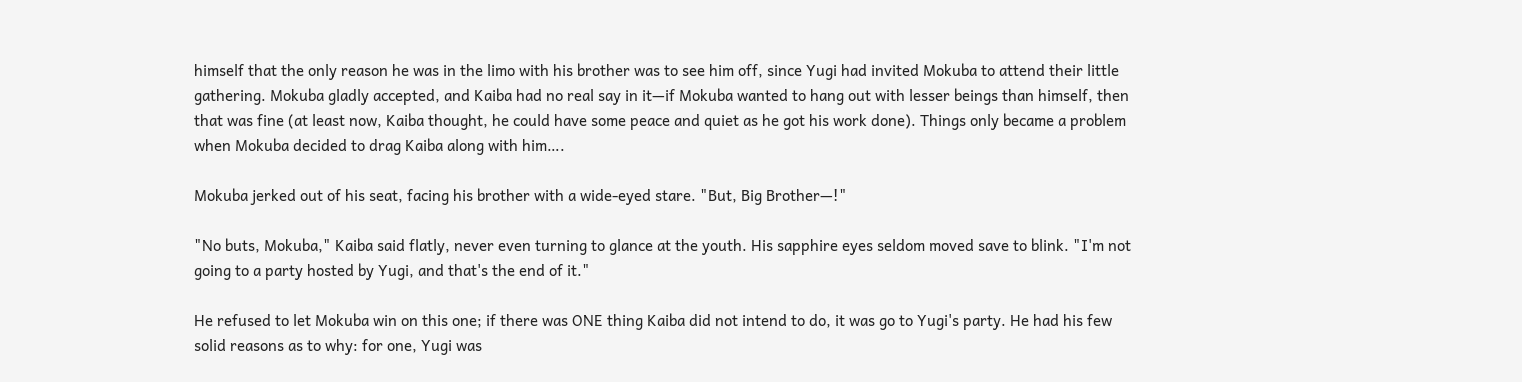himself that the only reason he was in the limo with his brother was to see him off, since Yugi had invited Mokuba to attend their little gathering. Mokuba gladly accepted, and Kaiba had no real say in it—if Mokuba wanted to hang out with lesser beings than himself, then that was fine (at least now, Kaiba thought, he could have some peace and quiet as he got his work done). Things only became a problem when Mokuba decided to drag Kaiba along with him….

Mokuba jerked out of his seat, facing his brother with a wide-eyed stare. "But, Big Brother—!"

"No buts, Mokuba," Kaiba said flatly, never even turning to glance at the youth. His sapphire eyes seldom moved save to blink. "I'm not going to a party hosted by Yugi, and that's the end of it."

He refused to let Mokuba win on this one; if there was ONE thing Kaiba did not intend to do, it was go to Yugi's party. He had his few solid reasons as to why: for one, Yugi was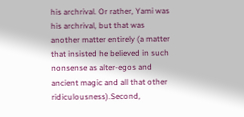his archrival. Or rather, Yami was his archrival, but that was another matter entirely (a matter that insisted he believed in such nonsense as alter-egos and ancient magic and all that other ridiculousness).Second,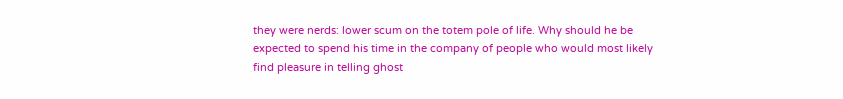they were nerds: lower scum on the totem pole of life. Why should he be expected to spend his time in the company of people who would most likely find pleasure in telling ghost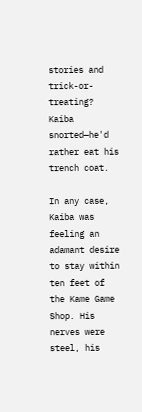stories and trick-or-treating? Kaiba snorted—he'd rather eat his trench coat.

In any case, Kaiba was feeling an adamant desire to stay within ten feet of the Kame Game Shop. His nerves were steel, his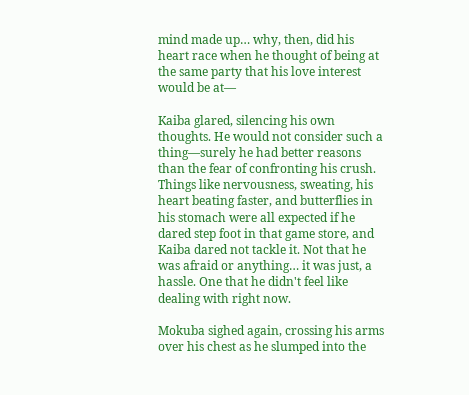mind made up… why, then, did his heart race when he thought of being at the same party that his love interest would be at—

Kaiba glared, silencing his own thoughts. He would not consider such a thing—surely he had better reasons than the fear of confronting his crush. Things like nervousness, sweating, his heart beating faster, and butterflies in his stomach were all expected if he dared step foot in that game store, and Kaiba dared not tackle it. Not that he was afraid or anything… it was just, a hassle. One that he didn't feel like dealing with right now.

Mokuba sighed again, crossing his arms over his chest as he slumped into the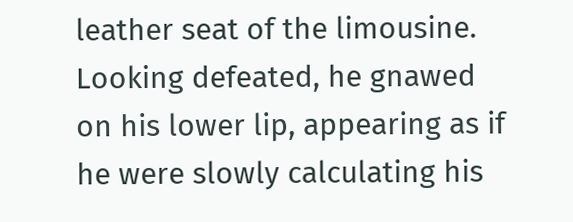leather seat of the limousine. Looking defeated, he gnawed on his lower lip, appearing as if he were slowly calculating his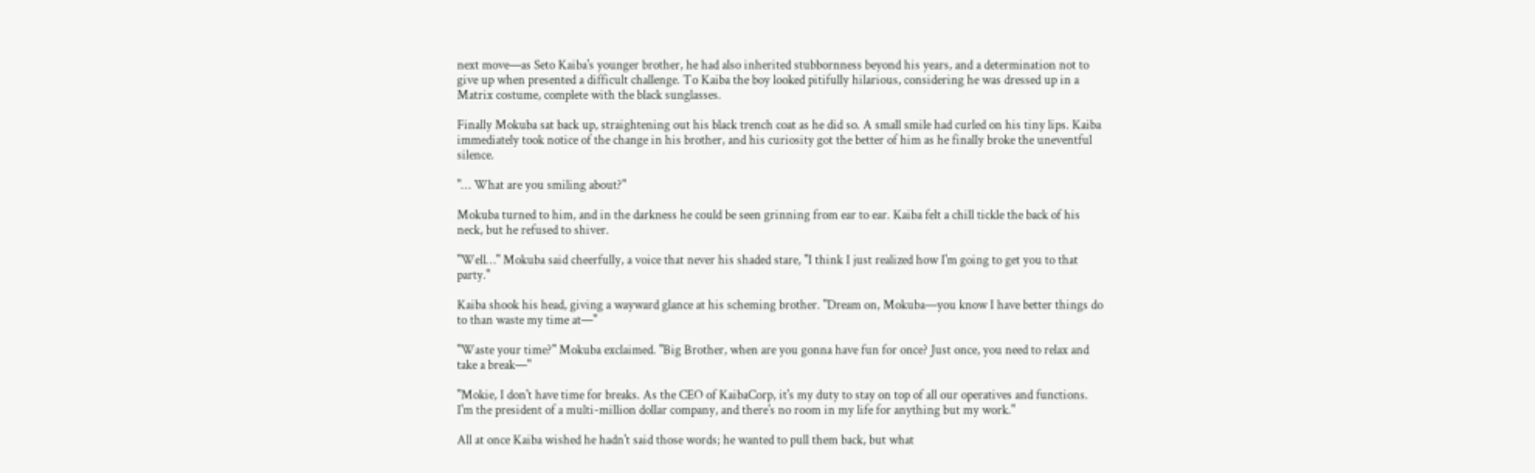next move—as Seto Kaiba's younger brother, he had also inherited stubbornness beyond his years, and a determination not to give up when presented a difficult challenge. To Kaiba the boy looked pitifully hilarious, considering he was dressed up in a Matrix costume, complete with the black sunglasses.

Finally Mokuba sat back up, straightening out his black trench coat as he did so. A small smile had curled on his tiny lips. Kaiba immediately took notice of the change in his brother, and his curiosity got the better of him as he finally broke the uneventful silence.

"… What are you smiling about?"

Mokuba turned to him, and in the darkness he could be seen grinning from ear to ear. Kaiba felt a chill tickle the back of his neck, but he refused to shiver.

"Well…" Mokuba said cheerfully, a voice that never his shaded stare, "I think I just realized how I'm going to get you to that party."

Kaiba shook his head, giving a wayward glance at his scheming brother. "Dream on, Mokuba—you know I have better things do to than waste my time at—"

"Waste your time?" Mokuba exclaimed. "Big Brother, when are you gonna have fun for once? Just once, you need to relax and take a break—"

"Mokie, I don't have time for breaks. As the CEO of KaibaCorp, it's my duty to stay on top of all our operatives and functions. I'm the president of a multi-million dollar company, and there's no room in my life for anything but my work."

All at once Kaiba wished he hadn't said those words; he wanted to pull them back, but what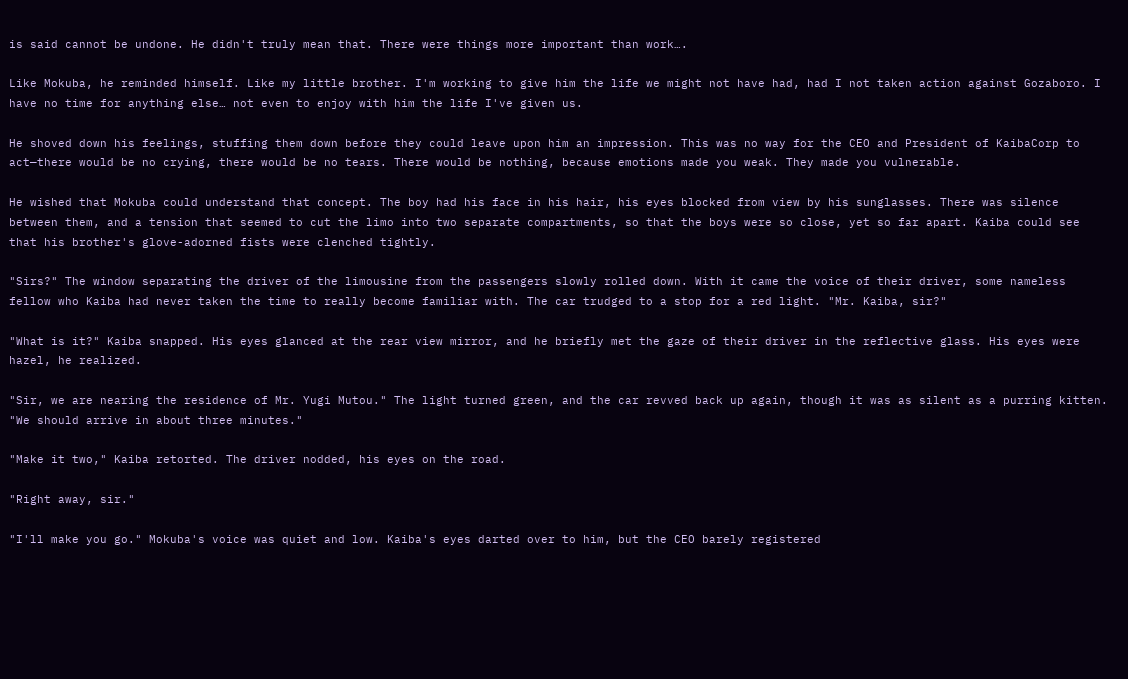is said cannot be undone. He didn't truly mean that. There were things more important than work….

Like Mokuba, he reminded himself. Like my little brother. I'm working to give him the life we might not have had, had I not taken action against Gozaboro. I have no time for anything else… not even to enjoy with him the life I've given us.

He shoved down his feelings, stuffing them down before they could leave upon him an impression. This was no way for the CEO and President of KaibaCorp to act—there would be no crying, there would be no tears. There would be nothing, because emotions made you weak. They made you vulnerable.

He wished that Mokuba could understand that concept. The boy had his face in his hair, his eyes blocked from view by his sunglasses. There was silence between them, and a tension that seemed to cut the limo into two separate compartments, so that the boys were so close, yet so far apart. Kaiba could see that his brother's glove-adorned fists were clenched tightly.

"Sirs?" The window separating the driver of the limousine from the passengers slowly rolled down. With it came the voice of their driver, some nameless fellow who Kaiba had never taken the time to really become familiar with. The car trudged to a stop for a red light. "Mr. Kaiba, sir?"

"What is it?" Kaiba snapped. His eyes glanced at the rear view mirror, and he briefly met the gaze of their driver in the reflective glass. His eyes were hazel, he realized.

"Sir, we are nearing the residence of Mr. Yugi Mutou." The light turned green, and the car revved back up again, though it was as silent as a purring kitten. "We should arrive in about three minutes."

"Make it two," Kaiba retorted. The driver nodded, his eyes on the road.

"Right away, sir."

"I'll make you go." Mokuba's voice was quiet and low. Kaiba's eyes darted over to him, but the CEO barely registered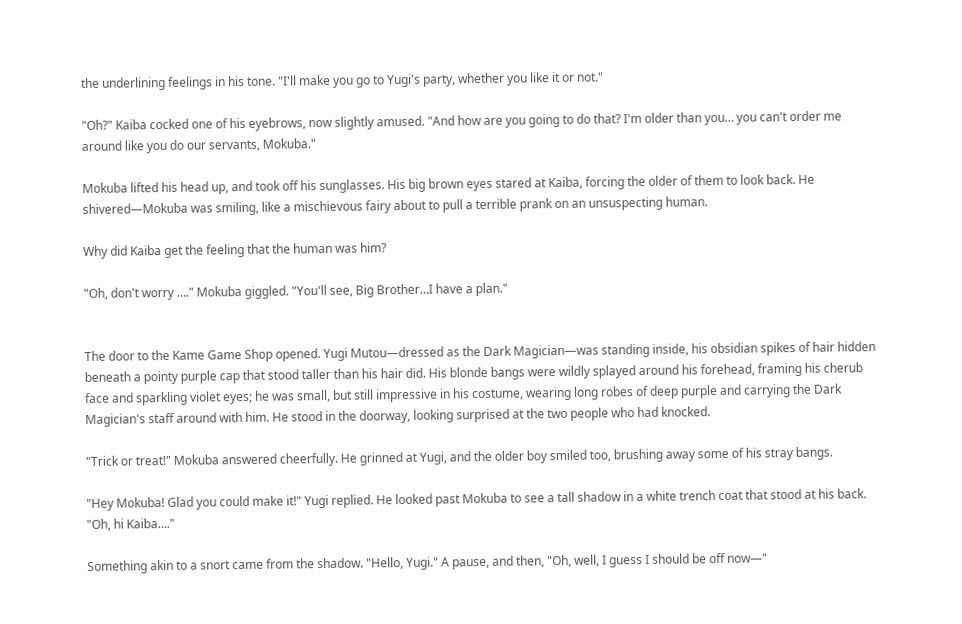the underlining feelings in his tone. "I'll make you go to Yugi's party, whether you like it or not."

"Oh?" Kaiba cocked one of his eyebrows, now slightly amused. "And how are you going to do that? I'm older than you… you can't order me around like you do our servants, Mokuba."

Mokuba lifted his head up, and took off his sunglasses. His big brown eyes stared at Kaiba, forcing the older of them to look back. He shivered—Mokuba was smiling, like a mischievous fairy about to pull a terrible prank on an unsuspecting human.

Why did Kaiba get the feeling that the human was him?

"Oh, don't worry …." Mokuba giggled. "You'll see, Big Brother…I have a plan."


The door to the Kame Game Shop opened. Yugi Mutou—dressed as the Dark Magician—was standing inside, his obsidian spikes of hair hidden beneath a pointy purple cap that stood taller than his hair did. His blonde bangs were wildly splayed around his forehead, framing his cherub face and sparkling violet eyes; he was small, but still impressive in his costume, wearing long robes of deep purple and carrying the Dark Magician's staff around with him. He stood in the doorway, looking surprised at the two people who had knocked.

"Trick or treat!" Mokuba answered cheerfully. He grinned at Yugi, and the older boy smiled too, brushing away some of his stray bangs.

"Hey Mokuba! Glad you could make it!" Yugi replied. He looked past Mokuba to see a tall shadow in a white trench coat that stood at his back. "Oh, hi Kaiba…."

Something akin to a snort came from the shadow. "Hello, Yugi." A pause, and then, "Oh, well, I guess I should be off now—"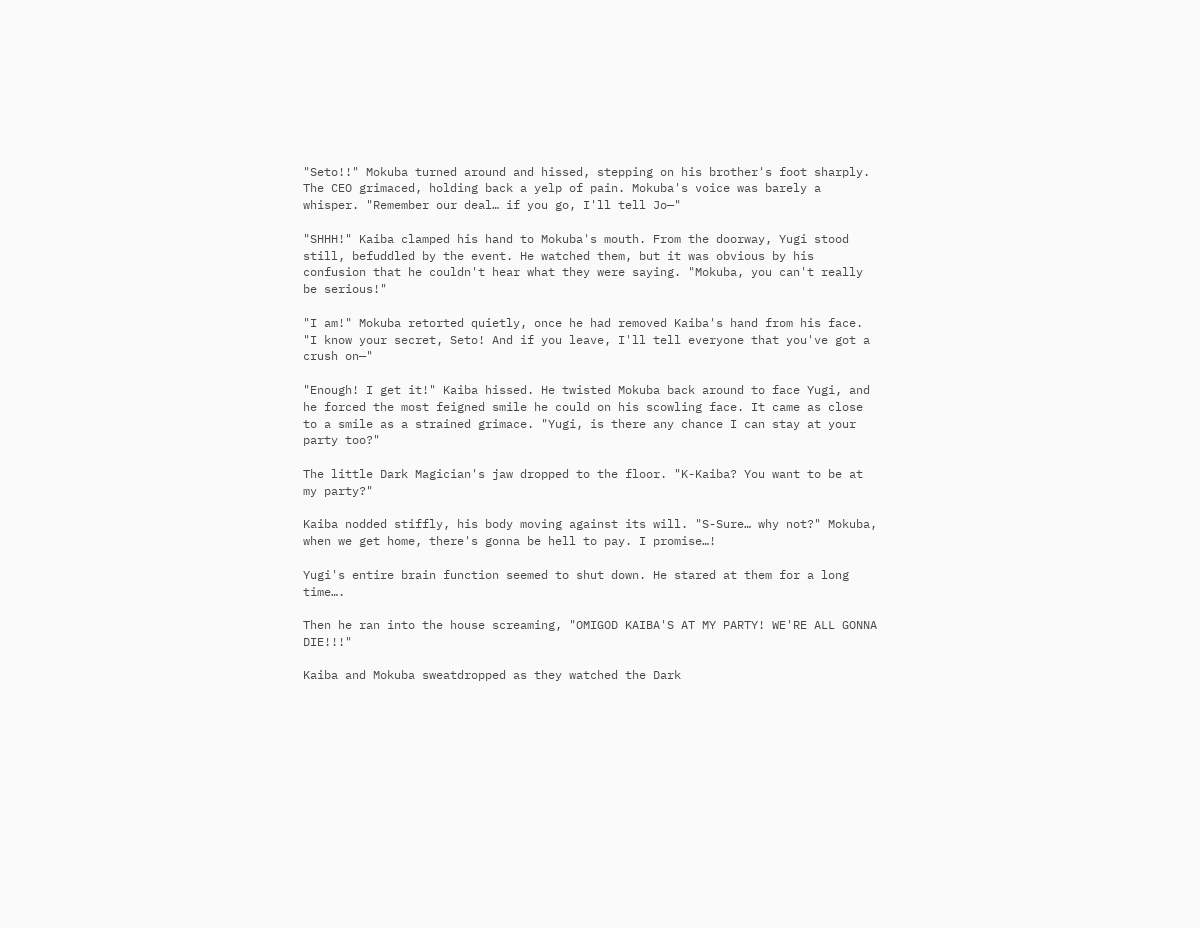"Seto!!" Mokuba turned around and hissed, stepping on his brother's foot sharply. The CEO grimaced, holding back a yelp of pain. Mokuba's voice was barely a whisper. "Remember our deal… if you go, I'll tell Jo—"

"SHHH!" Kaiba clamped his hand to Mokuba's mouth. From the doorway, Yugi stood still, befuddled by the event. He watched them, but it was obvious by his confusion that he couldn't hear what they were saying. "Mokuba, you can't really be serious!"

"I am!" Mokuba retorted quietly, once he had removed Kaiba's hand from his face. "I know your secret, Seto! And if you leave, I'll tell everyone that you've got a crush on—"

"Enough! I get it!" Kaiba hissed. He twisted Mokuba back around to face Yugi, and he forced the most feigned smile he could on his scowling face. It came as close to a smile as a strained grimace. "Yugi, is there any chance I can stay at your party too?"

The little Dark Magician's jaw dropped to the floor. "K-Kaiba? You want to be at my party?"

Kaiba nodded stiffly, his body moving against its will. "S-Sure… why not?" Mokuba, when we get home, there's gonna be hell to pay. I promise…!

Yugi's entire brain function seemed to shut down. He stared at them for a long time….

Then he ran into the house screaming, "OMIGOD KAIBA'S AT MY PARTY! WE'RE ALL GONNA DIE!!!"

Kaiba and Mokuba sweatdropped as they watched the Dark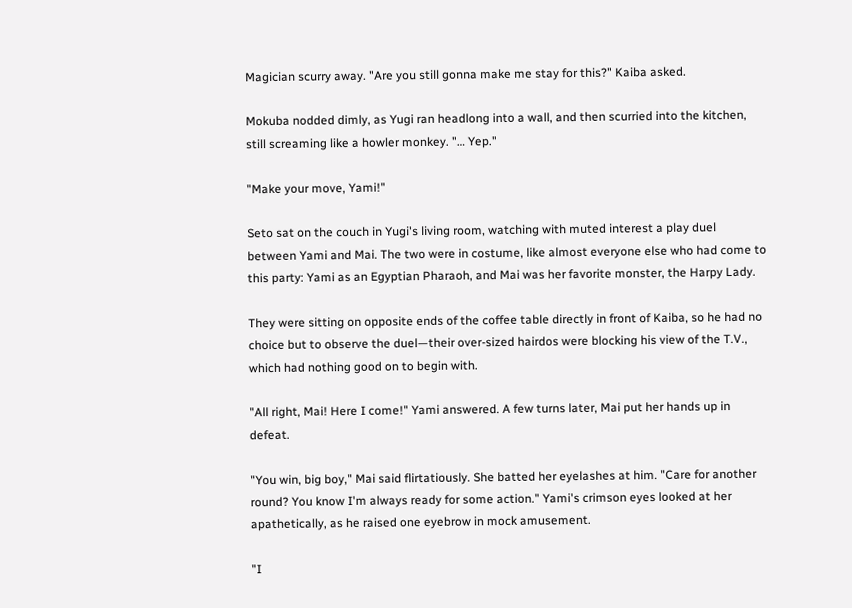Magician scurry away. "Are you still gonna make me stay for this?" Kaiba asked.

Mokuba nodded dimly, as Yugi ran headlong into a wall, and then scurried into the kitchen, still screaming like a howler monkey. "… Yep."

"Make your move, Yami!"

Seto sat on the couch in Yugi's living room, watching with muted interest a play duel between Yami and Mai. The two were in costume, like almost everyone else who had come to this party: Yami as an Egyptian Pharaoh, and Mai was her favorite monster, the Harpy Lady.

They were sitting on opposite ends of the coffee table directly in front of Kaiba, so he had no choice but to observe the duel—their over-sized hairdos were blocking his view of the T.V., which had nothing good on to begin with.

"All right, Mai! Here I come!" Yami answered. A few turns later, Mai put her hands up in defeat.

"You win, big boy," Mai said flirtatiously. She batted her eyelashes at him. "Care for another round? You know I'm always ready for some action." Yami's crimson eyes looked at her apathetically, as he raised one eyebrow in mock amusement.

"I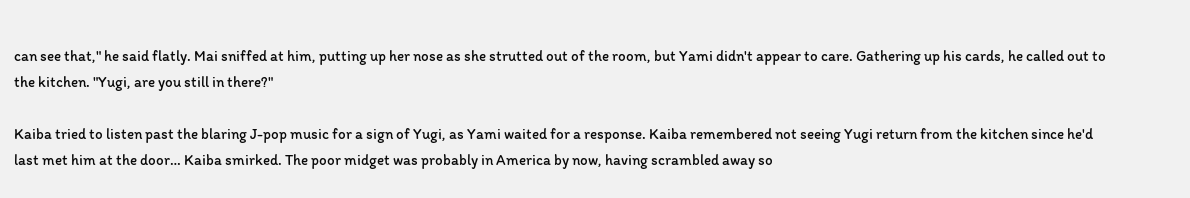can see that," he said flatly. Mai sniffed at him, putting up her nose as she strutted out of the room, but Yami didn't appear to care. Gathering up his cards, he called out to the kitchen. "Yugi, are you still in there?"

Kaiba tried to listen past the blaring J-pop music for a sign of Yugi, as Yami waited for a response. Kaiba remembered not seeing Yugi return from the kitchen since he'd last met him at the door… Kaiba smirked. The poor midget was probably in America by now, having scrambled away so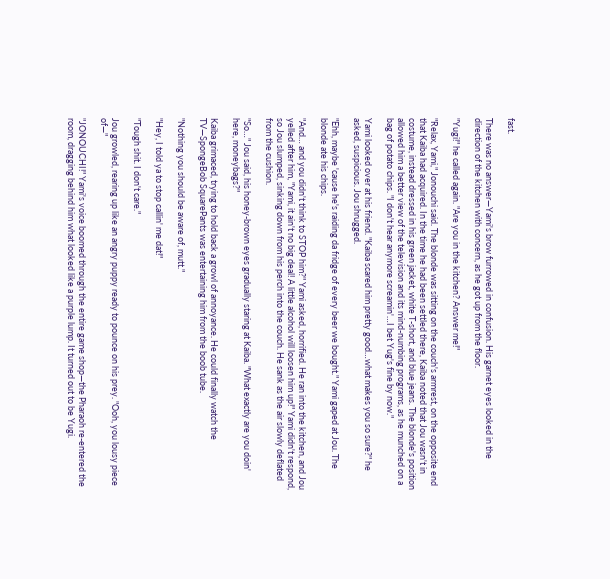fast.

There was no answer—Yami's brow furrowed in confusion. His garnet eyes looked in the direction of the kitchen with concern, as he got up from the floor.

"Yugi!" he called again. "Are you in the kitchen? Answer me!"

"Relax, Yami," Jonouchi said. The blonde was sitting on the couch's armrest, on the opposite end that Kaiba had acquired. In the time he had been settled there, Kaiba noted that Jou wasn't in costume, instead dressed in his green jacket, white T-short, and blue jeans. The blonde's position allowed him a better view of the television and its mind-numbing programs, as he munched on a bag of potato chips. "I don't hear anymore screamin'…I bet Yug's fine by now."

Yami looked over at his friend. "Kaiba scared him pretty good…what makes you so sure?" he asked, suspicious. Jou shrugged.

"Ehh, maybe 'cause he's raiding da fridge of every beer we bought." Yami gaped at Jou. The blonde ate his chips.

"And… and you didn't think to STOP him?" Yami asked, horrified. He ran into the kitchen, and Jou yelled after him, "Yami, it ain't no big deal! A little alcohol will loosen him up!" Yami didn't respond, so Jou slumped, sinking down from his perch into the couch. He sank as the air slowly deflated from the cushion.

"So…" Jou said, his honey-brown eyes gradually staring at Kaiba. "What exactly are you doin' here, moneybags?"

Kaiba grimaced, trying to hold back a growl of annoyance. He could finally watch the TV—SpongeBob SquarePants was entertaining him from the boob tube.

"Nothing you should be aware of, mutt."

"Hey, I told ya to stop callin' me dat!"

"Tough shit. I don't care."

Jou growled, rearing up like an angry puppy ready to pounce on his prey. "Ooh, you lousy piece of—"

"JONOUCHI!" Yami's voice boomed through the entire game shop—the Pharaoh re-entered the room, dragging behind him what looked like a purple lump. It turned out to be Yugi.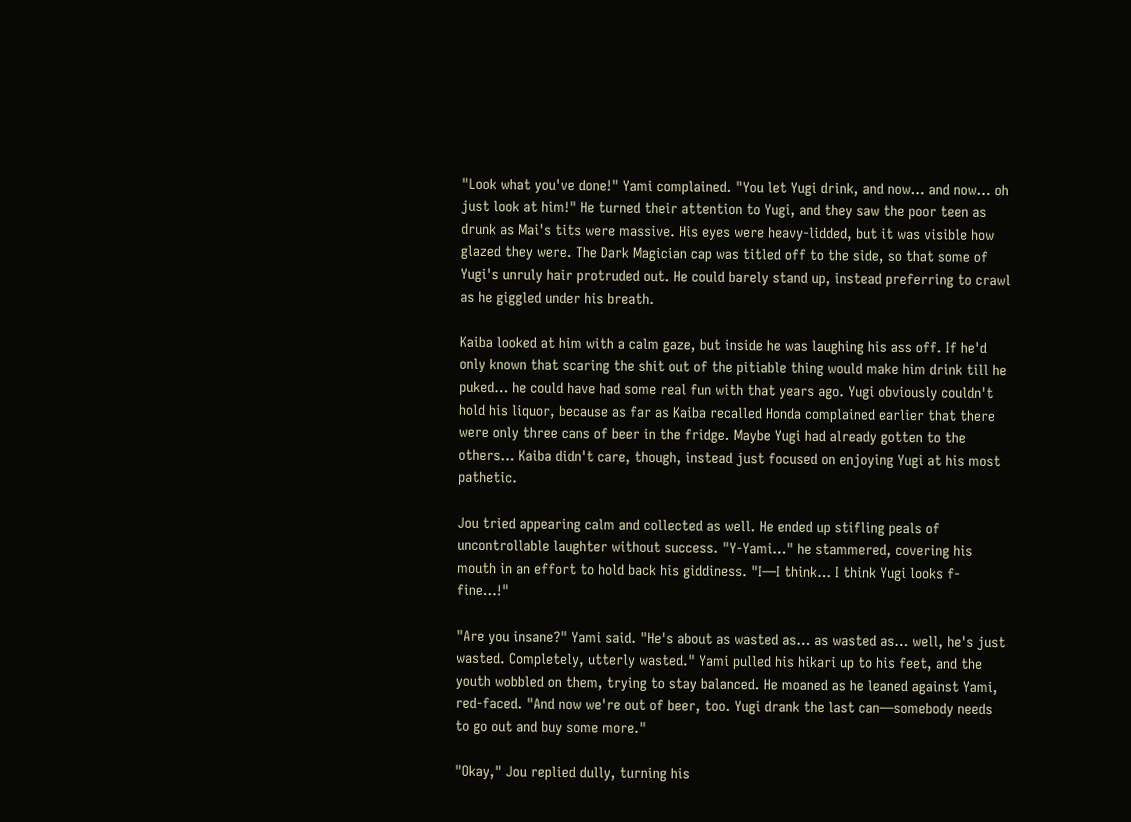"Look what you've done!" Yami complained. "You let Yugi drink, and now… and now… oh just look at him!" He turned their attention to Yugi, and they saw the poor teen as drunk as Mai's tits were massive. His eyes were heavy-lidded, but it was visible how glazed they were. The Dark Magician cap was titled off to the side, so that some of Yugi's unruly hair protruded out. He could barely stand up, instead preferring to crawl as he giggled under his breath.

Kaiba looked at him with a calm gaze, but inside he was laughing his ass off. If he'd only known that scaring the shit out of the pitiable thing would make him drink till he puked… he could have had some real fun with that years ago. Yugi obviously couldn't hold his liquor, because as far as Kaiba recalled Honda complained earlier that there were only three cans of beer in the fridge. Maybe Yugi had already gotten to the others… Kaiba didn't care, though, instead just focused on enjoying Yugi at his most pathetic.

Jou tried appearing calm and collected as well. He ended up stifling peals of uncontrollable laughter without success. "Y-Yami…" he stammered, covering his mouth in an effort to hold back his giddiness. "I—I think… I think Yugi looks f-fine…!"

"Are you insane?" Yami said. "He's about as wasted as… as wasted as… well, he's just wasted. Completely, utterly wasted." Yami pulled his hikari up to his feet, and the youth wobbled on them, trying to stay balanced. He moaned as he leaned against Yami, red-faced. "And now we're out of beer, too. Yugi drank the last can—somebody needs to go out and buy some more."

"Okay," Jou replied dully, turning his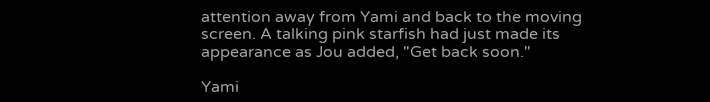attention away from Yami and back to the moving screen. A talking pink starfish had just made its appearance as Jou added, "Get back soon."

Yami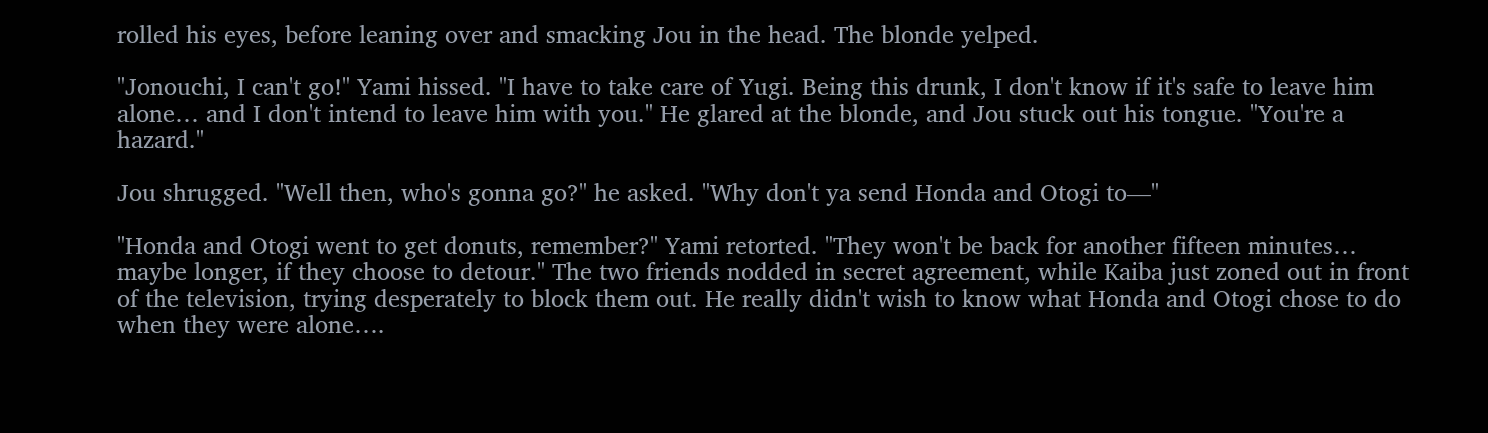rolled his eyes, before leaning over and smacking Jou in the head. The blonde yelped.

"Jonouchi, I can't go!" Yami hissed. "I have to take care of Yugi. Being this drunk, I don't know if it's safe to leave him alone… and I don't intend to leave him with you." He glared at the blonde, and Jou stuck out his tongue. "You're a hazard."

Jou shrugged. "Well then, who's gonna go?" he asked. "Why don't ya send Honda and Otogi to—"

"Honda and Otogi went to get donuts, remember?" Yami retorted. "They won't be back for another fifteen minutes… maybe longer, if they choose to detour." The two friends nodded in secret agreement, while Kaiba just zoned out in front of the television, trying desperately to block them out. He really didn't wish to know what Honda and Otogi chose to do when they were alone….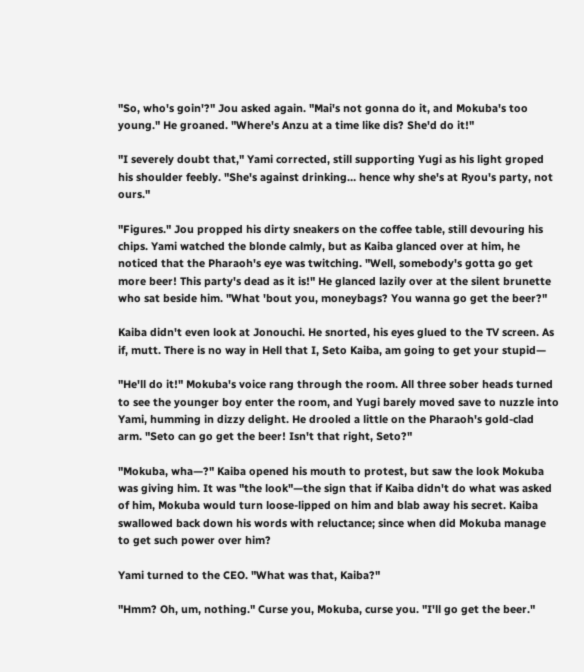"So, who's goin'?" Jou asked again. "Mai's not gonna do it, and Mokuba's too young." He groaned. "Where's Anzu at a time like dis? She'd do it!"

"I severely doubt that," Yami corrected, still supporting Yugi as his light groped his shoulder feebly. "She's against drinking… hence why she's at Ryou's party, not ours."

"Figures." Jou propped his dirty sneakers on the coffee table, still devouring his chips. Yami watched the blonde calmly, but as Kaiba glanced over at him, he noticed that the Pharaoh's eye was twitching. "Well, somebody's gotta go get more beer! This party's dead as it is!" He glanced lazily over at the silent brunette who sat beside him. "What 'bout you, moneybags? You wanna go get the beer?"

Kaiba didn't even look at Jonouchi. He snorted, his eyes glued to the TV screen. As if, mutt. There is no way in Hell that I, Seto Kaiba, am going to get your stupid—

"He'll do it!" Mokuba's voice rang through the room. All three sober heads turned to see the younger boy enter the room, and Yugi barely moved save to nuzzle into Yami, humming in dizzy delight. He drooled a little on the Pharaoh's gold-clad arm. "Seto can go get the beer! Isn't that right, Seto?"

"Mokuba, wha—?" Kaiba opened his mouth to protest, but saw the look Mokuba was giving him. It was "the look"—the sign that if Kaiba didn't do what was asked of him, Mokuba would turn loose-lipped on him and blab away his secret. Kaiba swallowed back down his words with reluctance; since when did Mokuba manage to get such power over him?

Yami turned to the CEO. "What was that, Kaiba?"

"Hmm? Oh, um, nothing." Curse you, Mokuba, curse you. "I'll go get the beer."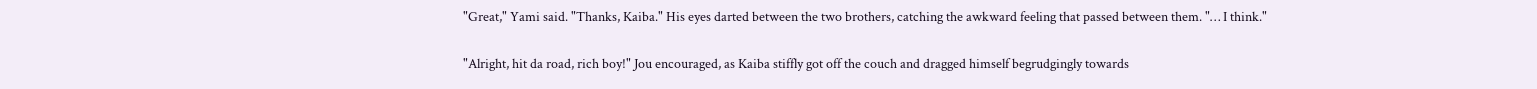"Great," Yami said. "Thanks, Kaiba." His eyes darted between the two brothers, catching the awkward feeling that passed between them. "… I think."

"Alright, hit da road, rich boy!" Jou encouraged, as Kaiba stiffly got off the couch and dragged himself begrudgingly towards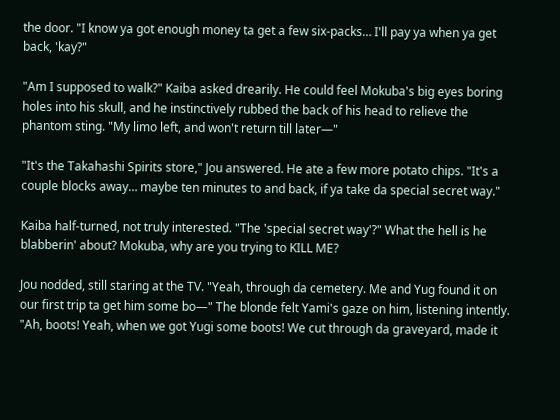the door. "I know ya got enough money ta get a few six-packs… I'll pay ya when ya get back, 'kay?"

"Am I supposed to walk?" Kaiba asked drearily. He could feel Mokuba's big eyes boring holes into his skull, and he instinctively rubbed the back of his head to relieve the phantom sting. "My limo left, and won't return till later—"

"It's the Takahashi Spirits store," Jou answered. He ate a few more potato chips. "It's a couple blocks away… maybe ten minutes to and back, if ya take da special secret way."

Kaiba half-turned, not truly interested. "The 'special secret way'?" What the hell is he blabberin' about? Mokuba, why are you trying to KILL ME?

Jou nodded, still staring at the TV. "Yeah, through da cemetery. Me and Yug found it on our first trip ta get him some bo—" The blonde felt Yami's gaze on him, listening intently. "Ah, boots! Yeah, when we got Yugi some boots! We cut through da graveyard, made it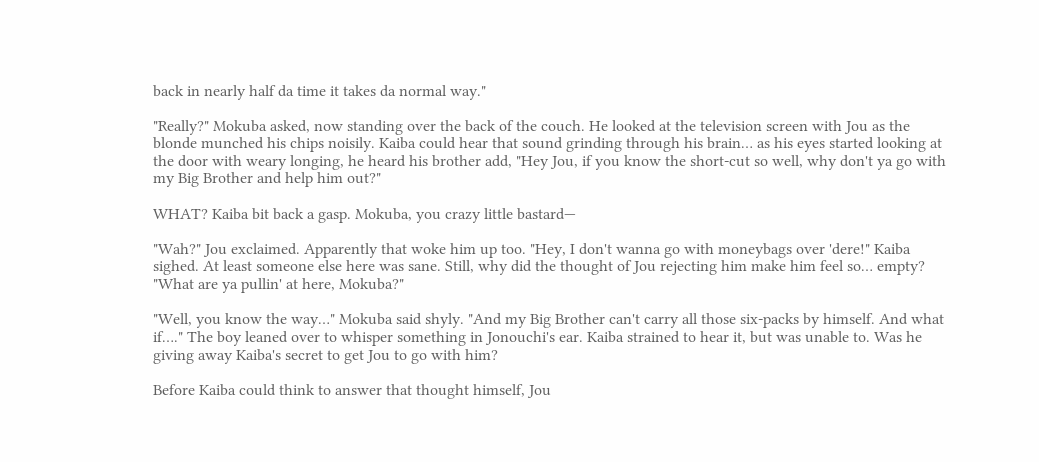back in nearly half da time it takes da normal way."

"Really?" Mokuba asked, now standing over the back of the couch. He looked at the television screen with Jou as the blonde munched his chips noisily. Kaiba could hear that sound grinding through his brain… as his eyes started looking at the door with weary longing, he heard his brother add, "Hey Jou, if you know the short-cut so well, why don't ya go with my Big Brother and help him out?"

WHAT? Kaiba bit back a gasp. Mokuba, you crazy little bastard—

"Wah?" Jou exclaimed. Apparently that woke him up too. "Hey, I don't wanna go with moneybags over 'dere!" Kaiba sighed. At least someone else here was sane. Still, why did the thought of Jou rejecting him make him feel so… empty? "What are ya pullin' at here, Mokuba?"

"Well, you know the way…" Mokuba said shyly. "And my Big Brother can't carry all those six-packs by himself. And what if…." The boy leaned over to whisper something in Jonouchi's ear. Kaiba strained to hear it, but was unable to. Was he giving away Kaiba's secret to get Jou to go with him?

Before Kaiba could think to answer that thought himself, Jou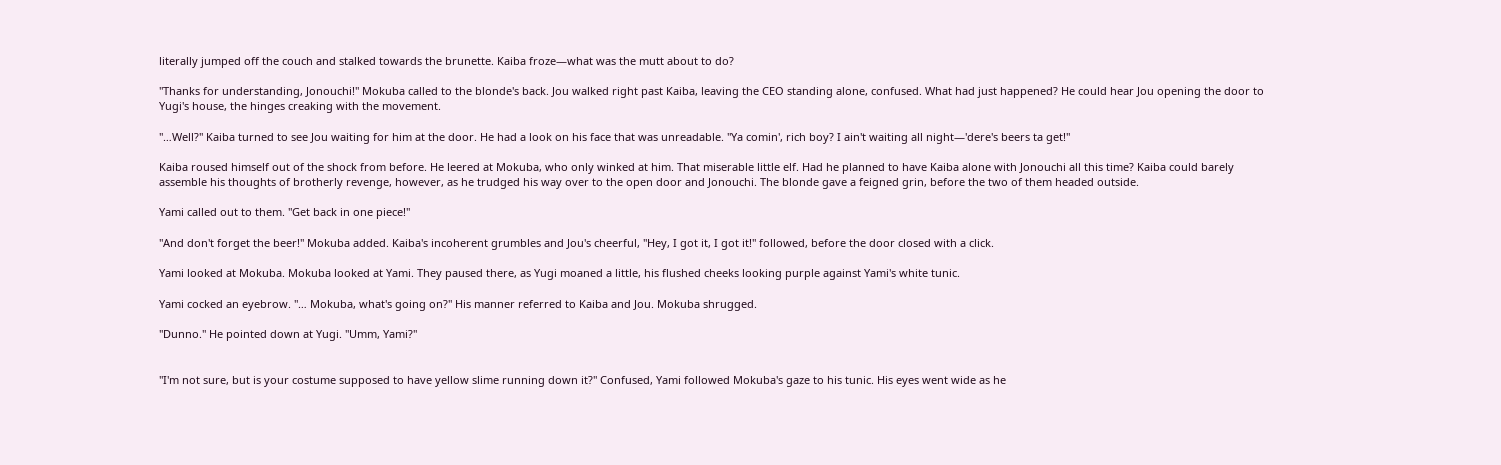literally jumped off the couch and stalked towards the brunette. Kaiba froze—what was the mutt about to do?

"Thanks for understanding, Jonouchi!" Mokuba called to the blonde's back. Jou walked right past Kaiba, leaving the CEO standing alone, confused. What had just happened? He could hear Jou opening the door to Yugi's house, the hinges creaking with the movement.

"…Well?" Kaiba turned to see Jou waiting for him at the door. He had a look on his face that was unreadable. "Ya comin', rich boy? I ain't waiting all night—'dere's beers ta get!"

Kaiba roused himself out of the shock from before. He leered at Mokuba, who only winked at him. That miserable little elf. Had he planned to have Kaiba alone with Jonouchi all this time? Kaiba could barely assemble his thoughts of brotherly revenge, however, as he trudged his way over to the open door and Jonouchi. The blonde gave a feigned grin, before the two of them headed outside.

Yami called out to them. "Get back in one piece!"

"And don't forget the beer!" Mokuba added. Kaiba's incoherent grumbles and Jou's cheerful, "Hey, I got it, I got it!" followed, before the door closed with a click.

Yami looked at Mokuba. Mokuba looked at Yami. They paused there, as Yugi moaned a little, his flushed cheeks looking purple against Yami's white tunic.

Yami cocked an eyebrow. "… Mokuba, what's going on?" His manner referred to Kaiba and Jou. Mokuba shrugged.

"Dunno." He pointed down at Yugi. "Umm, Yami?"


"I'm not sure, but is your costume supposed to have yellow slime running down it?" Confused, Yami followed Mokuba's gaze to his tunic. His eyes went wide as he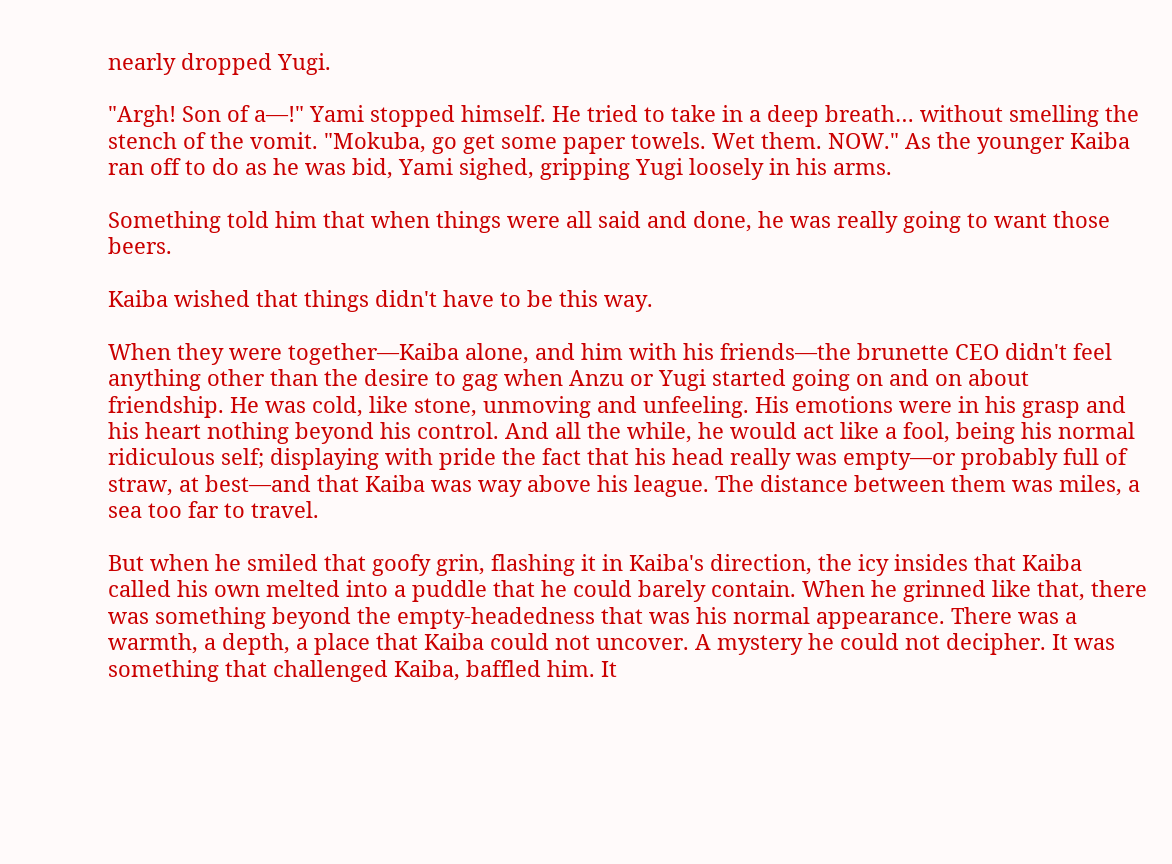nearly dropped Yugi.

"Argh! Son of a—!" Yami stopped himself. He tried to take in a deep breath… without smelling the stench of the vomit. "Mokuba, go get some paper towels. Wet them. NOW." As the younger Kaiba ran off to do as he was bid, Yami sighed, gripping Yugi loosely in his arms.

Something told him that when things were all said and done, he was really going to want those beers.

Kaiba wished that things didn't have to be this way.

When they were together—Kaiba alone, and him with his friends—the brunette CEO didn't feel anything other than the desire to gag when Anzu or Yugi started going on and on about friendship. He was cold, like stone, unmoving and unfeeling. His emotions were in his grasp and his heart nothing beyond his control. And all the while, he would act like a fool, being his normal ridiculous self; displaying with pride the fact that his head really was empty—or probably full of straw, at best—and that Kaiba was way above his league. The distance between them was miles, a sea too far to travel.

But when he smiled that goofy grin, flashing it in Kaiba's direction, the icy insides that Kaiba called his own melted into a puddle that he could barely contain. When he grinned like that, there was something beyond the empty-headedness that was his normal appearance. There was a warmth, a depth, a place that Kaiba could not uncover. A mystery he could not decipher. It was something that challenged Kaiba, baffled him. It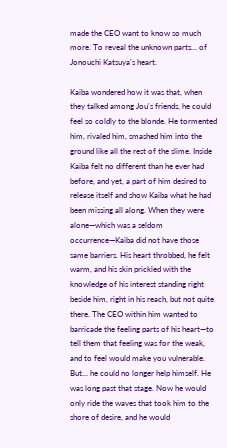made the CEO want to know so much more. To reveal the unknown parts… of Jonouchi Katsuya's heart.

Kaiba wondered how it was that, when they talked among Jou's friends, he could feel so coldly to the blonde. He tormented him, rivaled him, smashed him into the ground like all the rest of the slime. Inside Kaiba felt no different than he ever had before, and yet, a part of him desired to release itself and show Kaiba what he had been missing all along. When they were alone—which was a seldom occurrence—Kaiba did not have those same barriers. His heart throbbed, he felt warm, and his skin prickled with the knowledge of his interest standing right beside him, right in his reach, but not quite there. The CEO within him wanted to barricade the feeling parts of his heart—to tell them that feeling was for the weak, and to feel would make you vulnerable. But… he could no longer help himself. He was long past that stage. Now he would only ride the waves that took him to the shore of desire, and he would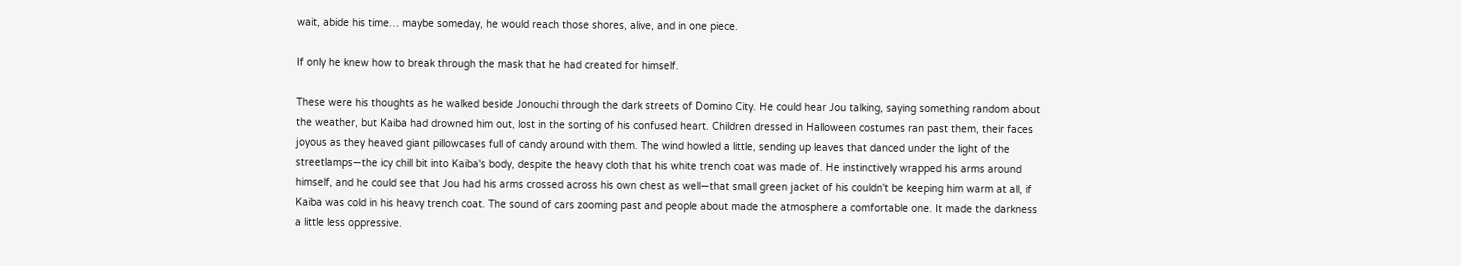wait, abide his time… maybe someday, he would reach those shores, alive, and in one piece.

If only he knew how to break through the mask that he had created for himself.

These were his thoughts as he walked beside Jonouchi through the dark streets of Domino City. He could hear Jou talking, saying something random about the weather, but Kaiba had drowned him out, lost in the sorting of his confused heart. Children dressed in Halloween costumes ran past them, their faces joyous as they heaved giant pillowcases full of candy around with them. The wind howled a little, sending up leaves that danced under the light of the streetlamps—the icy chill bit into Kaiba's body, despite the heavy cloth that his white trench coat was made of. He instinctively wrapped his arms around himself, and he could see that Jou had his arms crossed across his own chest as well—that small green jacket of his couldn't be keeping him warm at all, if Kaiba was cold in his heavy trench coat. The sound of cars zooming past and people about made the atmosphere a comfortable one. It made the darkness a little less oppressive.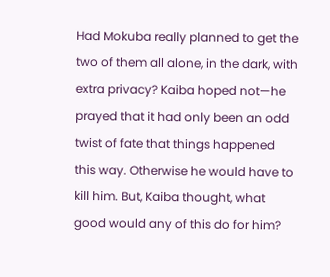Had Mokuba really planned to get the two of them all alone, in the dark, with extra privacy? Kaiba hoped not—he prayed that it had only been an odd twist of fate that things happened this way. Otherwise he would have to kill him. But, Kaiba thought, what good would any of this do for him?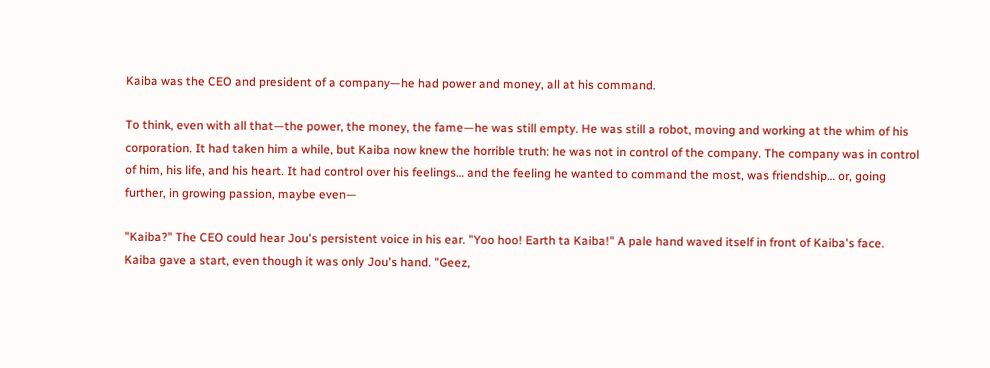Kaiba was the CEO and president of a company—he had power and money, all at his command.

To think, even with all that—the power, the money, the fame—he was still empty. He was still a robot, moving and working at the whim of his corporation. It had taken him a while, but Kaiba now knew the horrible truth: he was not in control of the company. The company was in control of him, his life, and his heart. It had control over his feelings… and the feeling he wanted to command the most, was friendship… or, going further, in growing passion, maybe even—

"Kaiba?" The CEO could hear Jou's persistent voice in his ear. "Yoo hoo! Earth ta Kaiba!" A pale hand waved itself in front of Kaiba's face. Kaiba gave a start, even though it was only Jou's hand. "Geez,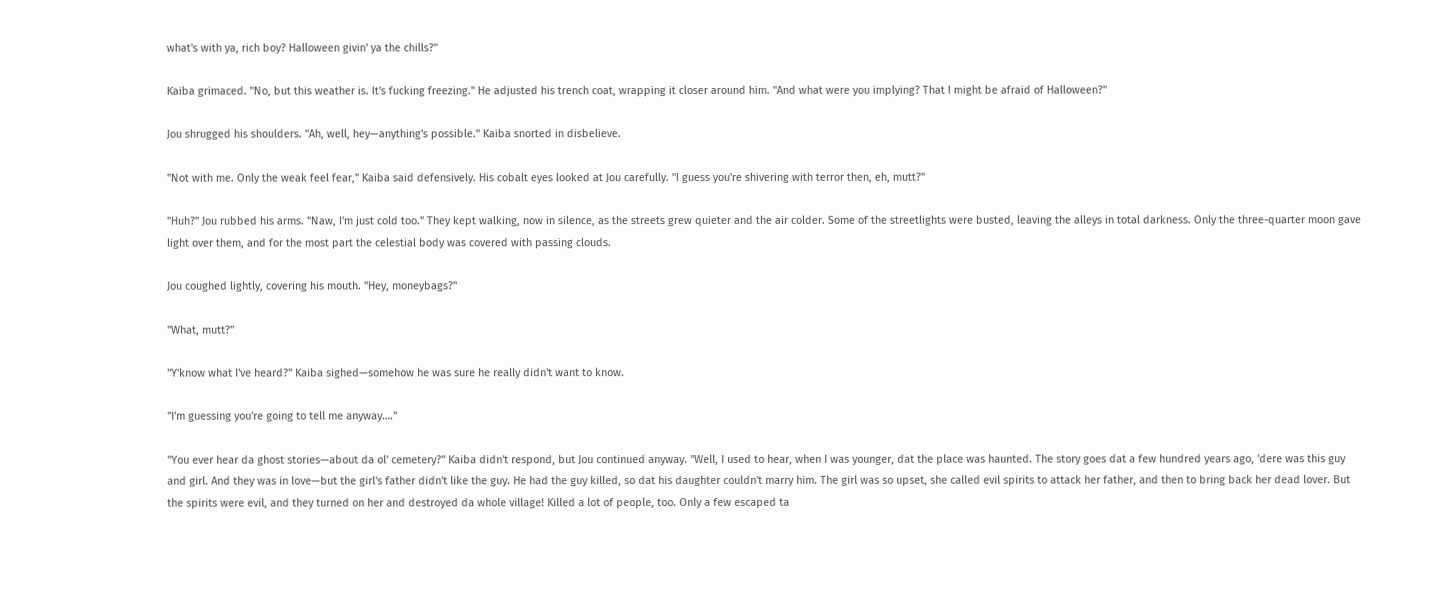what's with ya, rich boy? Halloween givin' ya the chills?"

Kaiba grimaced. "No, but this weather is. It's fucking freezing." He adjusted his trench coat, wrapping it closer around him. "And what were you implying? That I might be afraid of Halloween?"

Jou shrugged his shoulders. "Ah, well, hey—anything's possible." Kaiba snorted in disbelieve.

"Not with me. Only the weak feel fear," Kaiba said defensively. His cobalt eyes looked at Jou carefully. "I guess you're shivering with terror then, eh, mutt?"

"Huh?" Jou rubbed his arms. "Naw, I'm just cold too." They kept walking, now in silence, as the streets grew quieter and the air colder. Some of the streetlights were busted, leaving the alleys in total darkness. Only the three-quarter moon gave light over them, and for the most part the celestial body was covered with passing clouds.

Jou coughed lightly, covering his mouth. "Hey, moneybags?"

"What, mutt?"

"Y'know what I've heard?" Kaiba sighed—somehow he was sure he really didn't want to know.

"I'm guessing you're going to tell me anyway…."

"You ever hear da ghost stories—about da ol' cemetery?" Kaiba didn't respond, but Jou continued anyway. "Well, I used to hear, when I was younger, dat the place was haunted. The story goes dat a few hundred years ago, 'dere was this guy and girl. And they was in love—but the girl's father didn't like the guy. He had the guy killed, so dat his daughter couldn't marry him. The girl was so upset, she called evil spirits to attack her father, and then to bring back her dead lover. But the spirits were evil, and they turned on her and destroyed da whole village! Killed a lot of people, too. Only a few escaped ta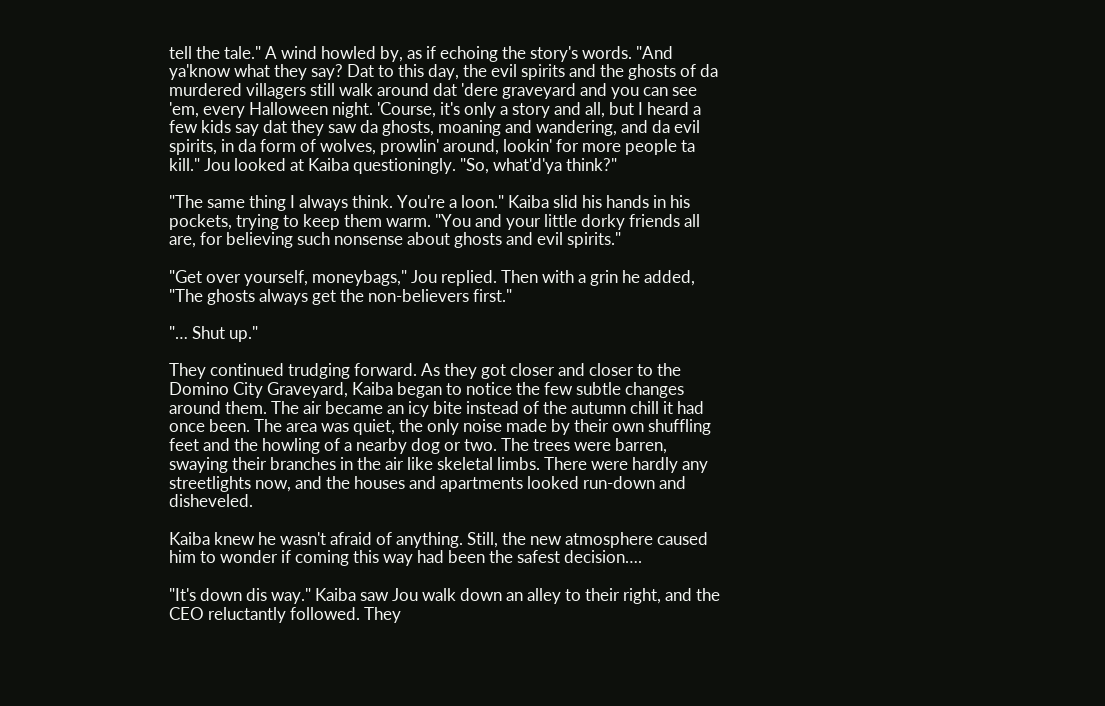tell the tale." A wind howled by, as if echoing the story's words. "And ya'know what they say? Dat to this day, the evil spirits and the ghosts of da murdered villagers still walk around dat 'dere graveyard and you can see 'em, every Halloween night. 'Course, it's only a story and all, but I heard a few kids say dat they saw da ghosts, moaning and wandering, and da evil spirits, in da form of wolves, prowlin' around, lookin' for more people ta kill." Jou looked at Kaiba questioningly. "So, what'd'ya think?"

"The same thing I always think. You're a loon." Kaiba slid his hands in his pockets, trying to keep them warm. "You and your little dorky friends all are, for believing such nonsense about ghosts and evil spirits."

"Get over yourself, moneybags," Jou replied. Then with a grin he added, "The ghosts always get the non-believers first."

"… Shut up."

They continued trudging forward. As they got closer and closer to the Domino City Graveyard, Kaiba began to notice the few subtle changes around them. The air became an icy bite instead of the autumn chill it had once been. The area was quiet, the only noise made by their own shuffling feet and the howling of a nearby dog or two. The trees were barren, swaying their branches in the air like skeletal limbs. There were hardly any streetlights now, and the houses and apartments looked run-down and disheveled.

Kaiba knew he wasn't afraid of anything. Still, the new atmosphere caused him to wonder if coming this way had been the safest decision….

"It's down dis way." Kaiba saw Jou walk down an alley to their right, and the CEO reluctantly followed. They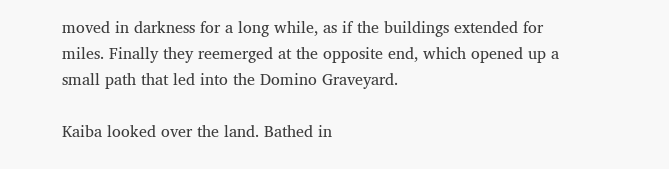moved in darkness for a long while, as if the buildings extended for miles. Finally they reemerged at the opposite end, which opened up a small path that led into the Domino Graveyard.

Kaiba looked over the land. Bathed in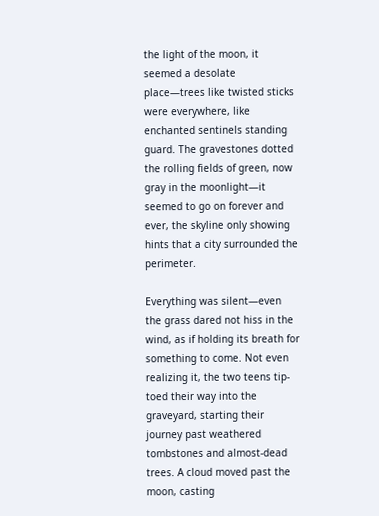the light of the moon, it seemed a desolate place—trees like twisted sticks were everywhere, like enchanted sentinels standing guard. The gravestones dotted the rolling fields of green, now gray in the moonlight—it seemed to go on forever and ever, the skyline only showing hints that a city surrounded the perimeter.

Everything was silent—even the grass dared not hiss in the wind, as if holding its breath for something to come. Not even realizing it, the two teens tip-toed their way into the graveyard, starting their journey past weathered tombstones and almost-dead trees. A cloud moved past the moon, casting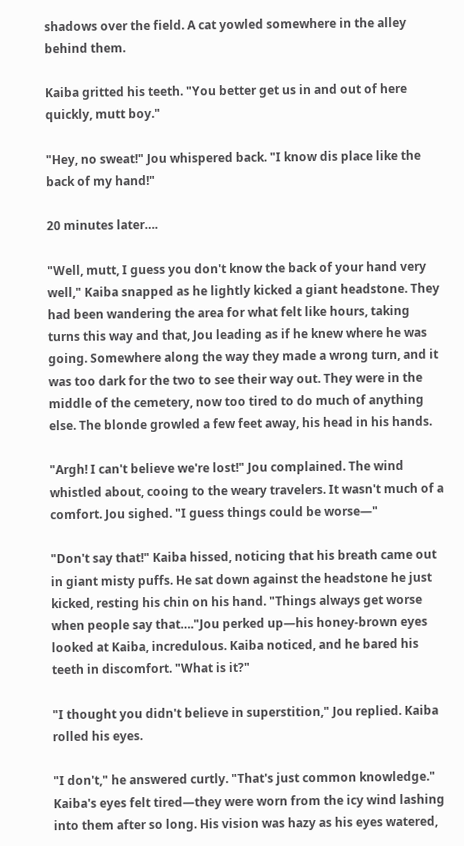shadows over the field. A cat yowled somewhere in the alley behind them.

Kaiba gritted his teeth. "You better get us in and out of here quickly, mutt boy."

"Hey, no sweat!" Jou whispered back. "I know dis place like the back of my hand!"

20 minutes later….

"Well, mutt, I guess you don't know the back of your hand very well," Kaiba snapped as he lightly kicked a giant headstone. They had been wandering the area for what felt like hours, taking turns this way and that, Jou leading as if he knew where he was going. Somewhere along the way they made a wrong turn, and it was too dark for the two to see their way out. They were in the middle of the cemetery, now too tired to do much of anything else. The blonde growled a few feet away, his head in his hands.

"Argh! I can't believe we're lost!" Jou complained. The wind whistled about, cooing to the weary travelers. It wasn't much of a comfort. Jou sighed. "I guess things could be worse—"

"Don't say that!" Kaiba hissed, noticing that his breath came out in giant misty puffs. He sat down against the headstone he just kicked, resting his chin on his hand. "Things always get worse when people say that…."Jou perked up—his honey-brown eyes looked at Kaiba, incredulous. Kaiba noticed, and he bared his teeth in discomfort. "What is it?"

"I thought you didn't believe in superstition," Jou replied. Kaiba rolled his eyes.

"I don't," he answered curtly. "That's just common knowledge." Kaiba's eyes felt tired—they were worn from the icy wind lashing into them after so long. His vision was hazy as his eyes watered,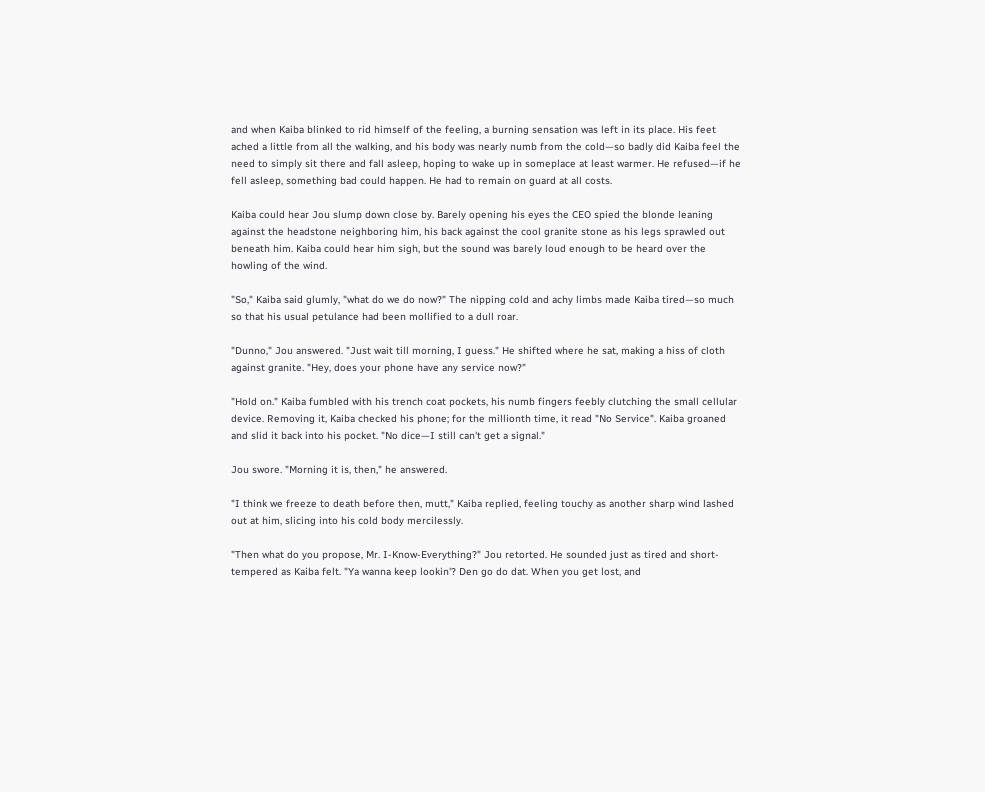and when Kaiba blinked to rid himself of the feeling, a burning sensation was left in its place. His feet ached a little from all the walking, and his body was nearly numb from the cold—so badly did Kaiba feel the need to simply sit there and fall asleep, hoping to wake up in someplace at least warmer. He refused—if he fell asleep, something bad could happen. He had to remain on guard at all costs.

Kaiba could hear Jou slump down close by. Barely opening his eyes the CEO spied the blonde leaning against the headstone neighboring him, his back against the cool granite stone as his legs sprawled out beneath him. Kaiba could hear him sigh, but the sound was barely loud enough to be heard over the howling of the wind.

"So," Kaiba said glumly, "what do we do now?" The nipping cold and achy limbs made Kaiba tired—so much so that his usual petulance had been mollified to a dull roar.

"Dunno," Jou answered. "Just wait till morning, I guess." He shifted where he sat, making a hiss of cloth against granite. "Hey, does your phone have any service now?"

"Hold on." Kaiba fumbled with his trench coat pockets, his numb fingers feebly clutching the small cellular device. Removing it, Kaiba checked his phone; for the millionth time, it read "No Service". Kaiba groaned and slid it back into his pocket. "No dice—I still can't get a signal."

Jou swore. "Morning it is, then," he answered.

"I think we freeze to death before then, mutt," Kaiba replied, feeling touchy as another sharp wind lashed out at him, slicing into his cold body mercilessly.

"Then what do you propose, Mr. I-Know-Everything?" Jou retorted. He sounded just as tired and short-tempered as Kaiba felt. "Ya wanna keep lookin'? Den go do dat. When you get lost, and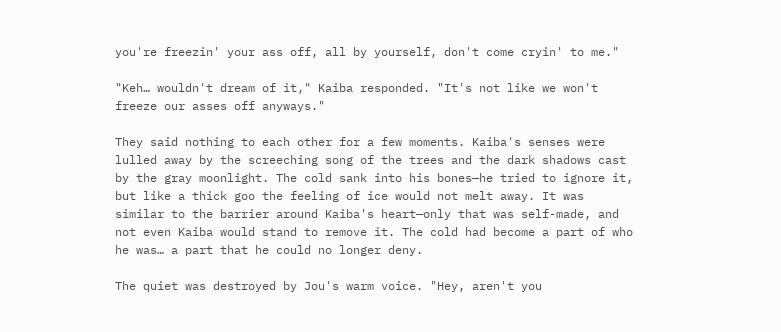you're freezin' your ass off, all by yourself, don't come cryin' to me."

"Keh… wouldn't dream of it," Kaiba responded. "It's not like we won't freeze our asses off anyways."

They said nothing to each other for a few moments. Kaiba's senses were lulled away by the screeching song of the trees and the dark shadows cast by the gray moonlight. The cold sank into his bones—he tried to ignore it, but like a thick goo the feeling of ice would not melt away. It was similar to the barrier around Kaiba's heart—only that was self-made, and not even Kaiba would stand to remove it. The cold had become a part of who he was… a part that he could no longer deny.

The quiet was destroyed by Jou's warm voice. "Hey, aren't you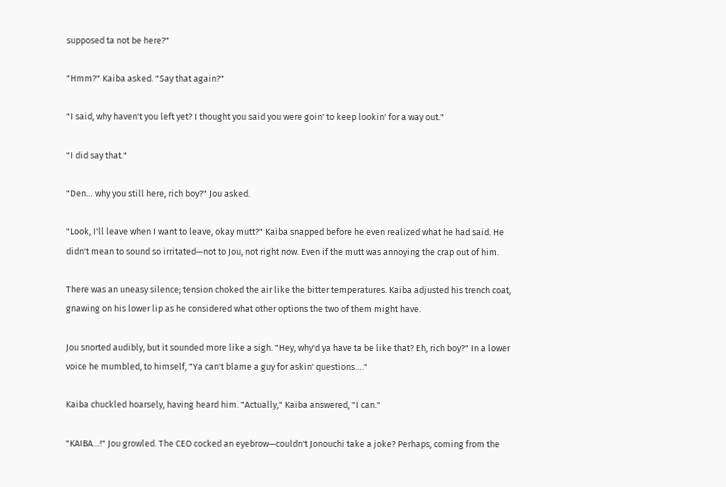supposed ta not be here?"

"Hmm?" Kaiba asked. "Say that again?"

"I said, why haven't you left yet? I thought you said you were goin' to keep lookin' for a way out."

"I did say that."

"Den… why you still here, rich boy?" Jou asked.

"Look, I'll leave when I want to leave, okay mutt?" Kaiba snapped before he even realized what he had said. He didn't mean to sound so irritated—not to Jou, not right now. Even if the mutt was annoying the crap out of him.

There was an uneasy silence; tension choked the air like the bitter temperatures. Kaiba adjusted his trench coat, gnawing on his lower lip as he considered what other options the two of them might have.

Jou snorted audibly, but it sounded more like a sigh. "Hey, why'd ya have ta be like that? Eh, rich boy?" In a lower voice he mumbled, to himself, "Ya can't blame a guy for askin' questions…."

Kaiba chuckled hoarsely, having heard him. "Actually," Kaiba answered, "I can."

"KAIBA…!" Jou growled. The CEO cocked an eyebrow—couldn't Jonouchi take a joke? Perhaps, coming from the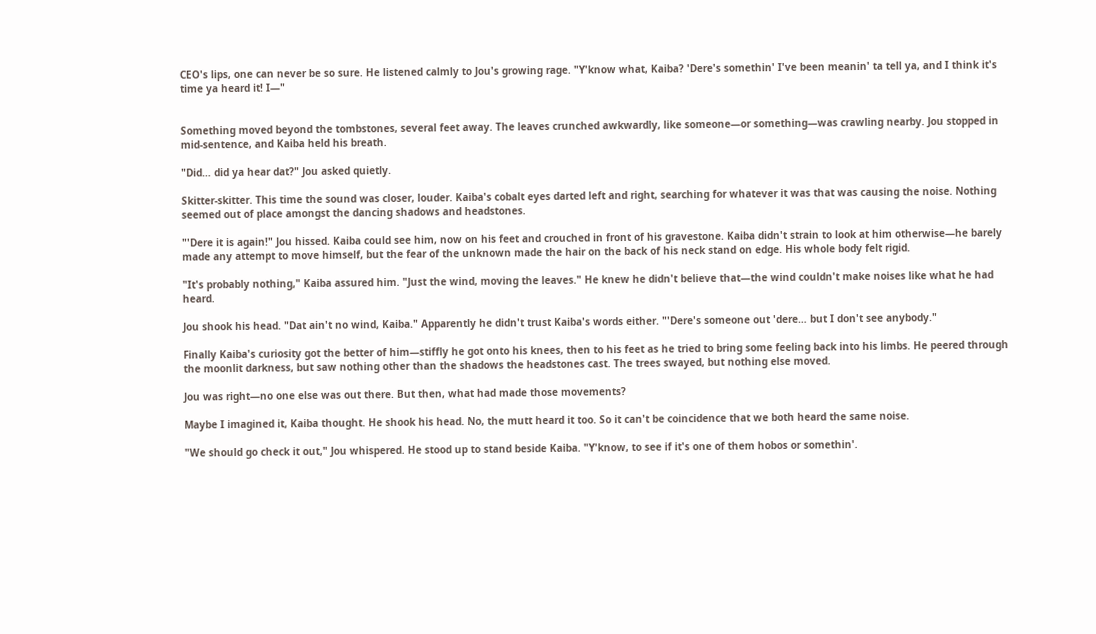CEO's lips, one can never be so sure. He listened calmly to Jou's growing rage. "Y'know what, Kaiba? 'Dere's somethin' I've been meanin' ta tell ya, and I think it's time ya heard it! I—"


Something moved beyond the tombstones, several feet away. The leaves crunched awkwardly, like someone—or something—was crawling nearby. Jou stopped in mid-sentence, and Kaiba held his breath.

"Did… did ya hear dat?" Jou asked quietly.

Skitter-skitter. This time the sound was closer, louder. Kaiba's cobalt eyes darted left and right, searching for whatever it was that was causing the noise. Nothing seemed out of place amongst the dancing shadows and headstones.

"'Dere it is again!" Jou hissed. Kaiba could see him, now on his feet and crouched in front of his gravestone. Kaiba didn't strain to look at him otherwise—he barely made any attempt to move himself, but the fear of the unknown made the hair on the back of his neck stand on edge. His whole body felt rigid.

"It's probably nothing," Kaiba assured him. "Just the wind, moving the leaves." He knew he didn't believe that—the wind couldn't make noises like what he had heard.

Jou shook his head. "Dat ain't no wind, Kaiba." Apparently he didn't trust Kaiba's words either. "'Dere's someone out 'dere… but I don't see anybody."

Finally Kaiba's curiosity got the better of him—stiffly he got onto his knees, then to his feet as he tried to bring some feeling back into his limbs. He peered through the moonlit darkness, but saw nothing other than the shadows the headstones cast. The trees swayed, but nothing else moved.

Jou was right—no one else was out there. But then, what had made those movements?

Maybe I imagined it, Kaiba thought. He shook his head. No, the mutt heard it too. So it can't be coincidence that we both heard the same noise.

"We should go check it out," Jou whispered. He stood up to stand beside Kaiba. "Y'know, to see if it's one of them hobos or somethin'.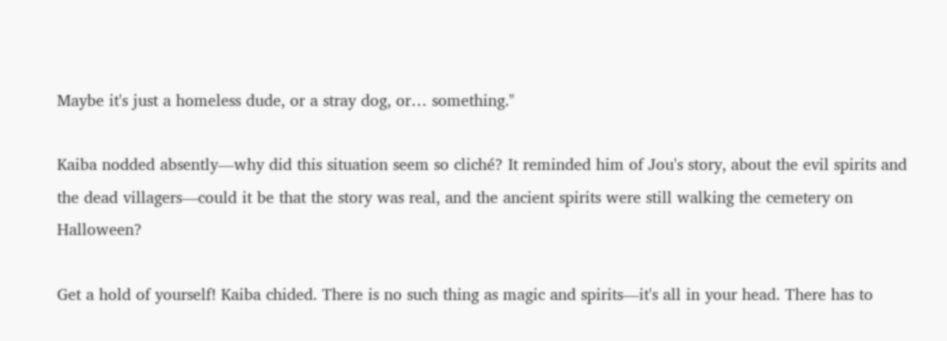Maybe it's just a homeless dude, or a stray dog, or… something."

Kaiba nodded absently—why did this situation seem so cliché? It reminded him of Jou's story, about the evil spirits and the dead villagers—could it be that the story was real, and the ancient spirits were still walking the cemetery on Halloween?

Get a hold of yourself! Kaiba chided. There is no such thing as magic and spirits—it's all in your head. There has to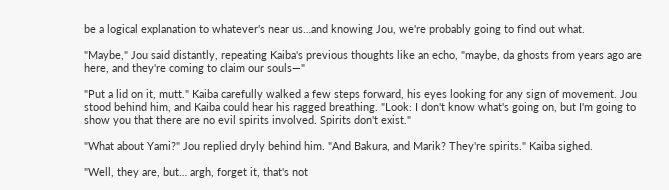be a logical explanation to whatever's near us…and knowing Jou, we're probably going to find out what.

"Maybe," Jou said distantly, repeating Kaiba's previous thoughts like an echo, "maybe, da ghosts from years ago are here, and they're coming to claim our souls—"

"Put a lid on it, mutt." Kaiba carefully walked a few steps forward, his eyes looking for any sign of movement. Jou stood behind him, and Kaiba could hear his ragged breathing. "Look: I don't know what's going on, but I'm going to show you that there are no evil spirits involved. Spirits don't exist."

"What about Yami?" Jou replied dryly behind him. "And Bakura, and Marik? They're spirits." Kaiba sighed.

"Well, they are, but… argh, forget it, that's not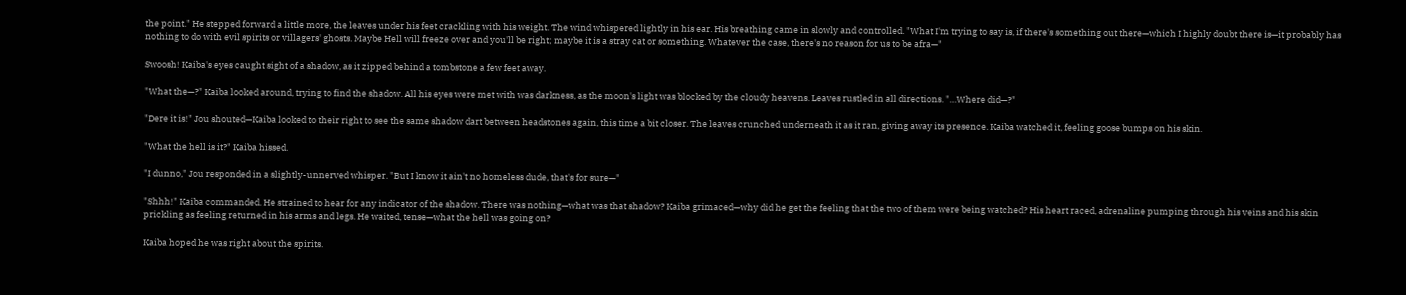the point." He stepped forward a little more, the leaves under his feet crackling with his weight. The wind whispered lightly in his ear. His breathing came in slowly and controlled. "What I'm trying to say is, if there's something out there—which I highly doubt there is—it probably has nothing to do with evil spirits or villagers' ghosts. Maybe Hell will freeze over and you'll be right; maybe it is a stray cat or something. Whatever the case, there's no reason for us to be afra—"

Swoosh! Kaiba's eyes caught sight of a shadow, as it zipped behind a tombstone a few feet away.

"What the—?" Kaiba looked around, trying to find the shadow. All his eyes were met with was darkness, as the moon's light was blocked by the cloudy heavens. Leaves rustled in all directions. "…Where did—?"

"Dere it is!" Jou shouted—Kaiba looked to their right to see the same shadow dart between headstones again, this time a bit closer. The leaves crunched underneath it as it ran, giving away its presence. Kaiba watched it, feeling goose bumps on his skin.

"What the hell is it?" Kaiba hissed.

"I dunno," Jou responded in a slightly-unnerved whisper. "But I know it ain't no homeless dude, that's for sure—"

"Shhh!" Kaiba commanded. He strained to hear for any indicator of the shadow. There was nothing—what was that shadow? Kaiba grimaced—why did he get the feeling that the two of them were being watched? His heart raced, adrenaline pumping through his veins and his skin prickling as feeling returned in his arms and legs. He waited, tense—what the hell was going on?

Kaiba hoped he was right about the spirits.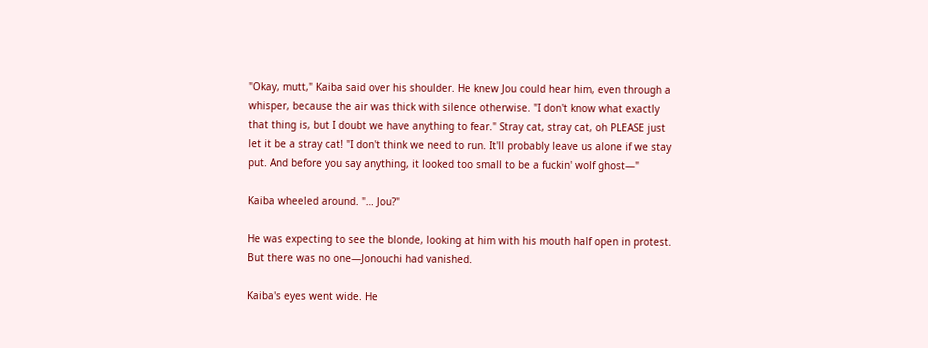"Okay, mutt," Kaiba said over his shoulder. He knew Jou could hear him, even through a whisper, because the air was thick with silence otherwise. "I don't know what exactly that thing is, but I doubt we have anything to fear." Stray cat, stray cat, oh PLEASE just let it be a stray cat! "I don't think we need to run. It'll probably leave us alone if we stay put. And before you say anything, it looked too small to be a fuckin' wolf ghost—"

Kaiba wheeled around. "… Jou?"

He was expecting to see the blonde, looking at him with his mouth half open in protest. But there was no one—Jonouchi had vanished.

Kaiba's eyes went wide. He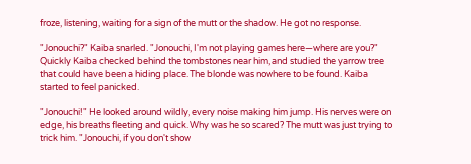froze, listening, waiting for a sign of the mutt or the shadow. He got no response.

"Jonouchi?" Kaiba snarled. "Jonouchi, I'm not playing games here—where are you?" Quickly Kaiba checked behind the tombstones near him, and studied the yarrow tree that could have been a hiding place. The blonde was nowhere to be found. Kaiba started to feel panicked.

"Jonouchi!" He looked around wildly, every noise making him jump. His nerves were on edge, his breaths fleeting and quick. Why was he so scared? The mutt was just trying to trick him. "Jonouchi, if you don't show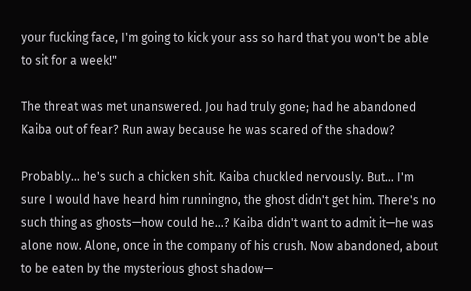your fucking face, I'm going to kick your ass so hard that you won't be able to sit for a week!"

The threat was met unanswered. Jou had truly gone; had he abandoned Kaiba out of fear? Run away because he was scared of the shadow?

Probably… he's such a chicken shit. Kaiba chuckled nervously. But… I'm sure I would have heard him runningno, the ghost didn't get him. There's no such thing as ghosts—how could he…? Kaiba didn't want to admit it—he was alone now. Alone, once in the company of his crush. Now abandoned, about to be eaten by the mysterious ghost shadow—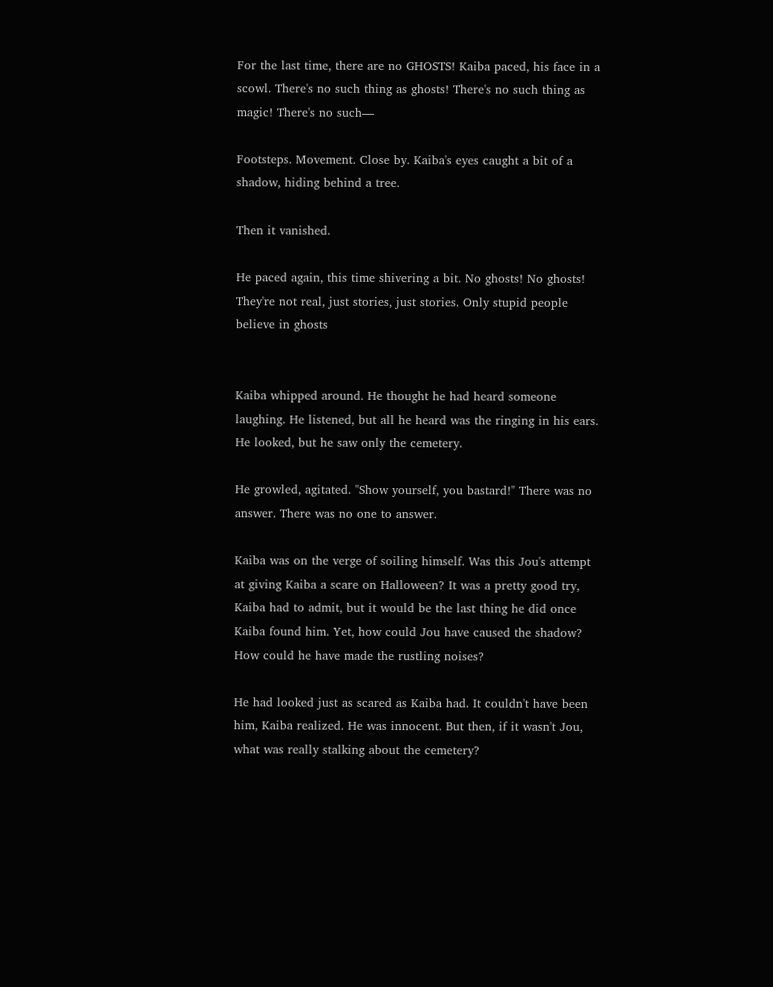For the last time, there are no GHOSTS! Kaiba paced, his face in a scowl. There's no such thing as ghosts! There's no such thing as magic! There's no such—

Footsteps. Movement. Close by. Kaiba's eyes caught a bit of a shadow, hiding behind a tree.

Then it vanished.

He paced again, this time shivering a bit. No ghosts! No ghosts! They're not real, just stories, just stories. Only stupid people believe in ghosts


Kaiba whipped around. He thought he had heard someone laughing. He listened, but all he heard was the ringing in his ears. He looked, but he saw only the cemetery.

He growled, agitated. "Show yourself, you bastard!" There was no answer. There was no one to answer.

Kaiba was on the verge of soiling himself. Was this Jou's attempt at giving Kaiba a scare on Halloween? It was a pretty good try, Kaiba had to admit, but it would be the last thing he did once Kaiba found him. Yet, how could Jou have caused the shadow? How could he have made the rustling noises?

He had looked just as scared as Kaiba had. It couldn't have been him, Kaiba realized. He was innocent. But then, if it wasn't Jou, what was really stalking about the cemetery?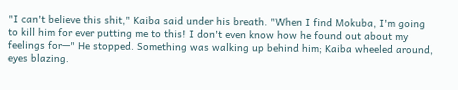"I can't believe this shit," Kaiba said under his breath. "When I find Mokuba, I'm going to kill him for ever putting me to this! I don't even know how he found out about my feelings for—" He stopped. Something was walking up behind him; Kaiba wheeled around, eyes blazing.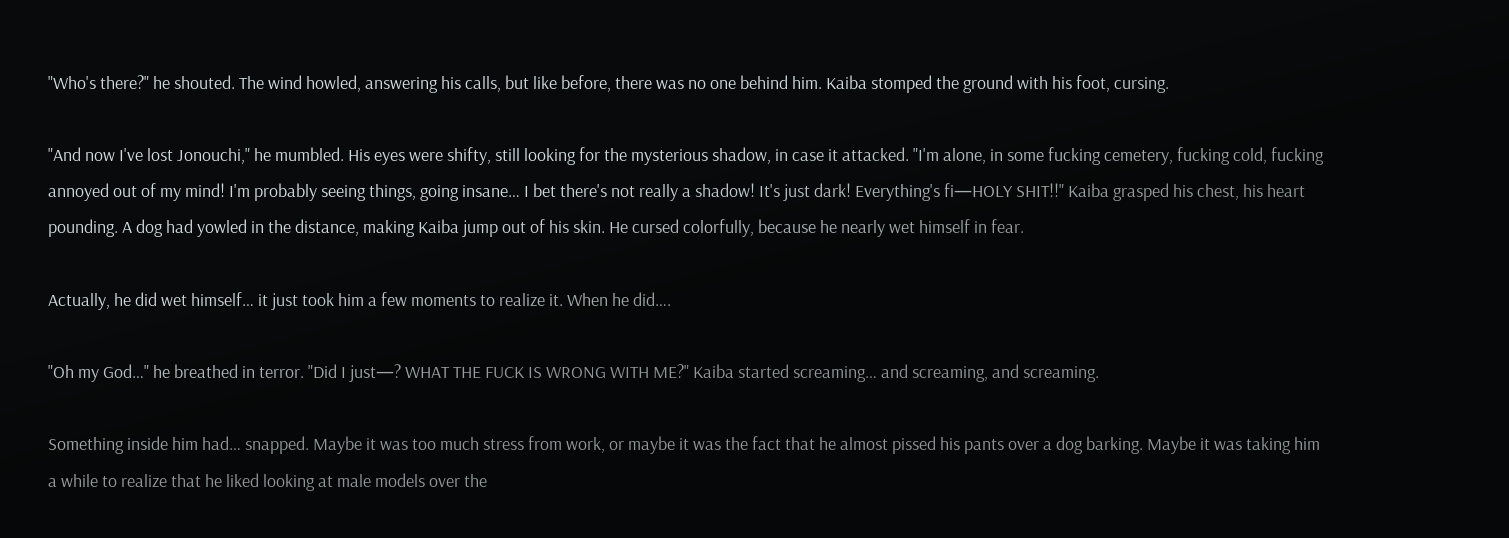"Who's there?" he shouted. The wind howled, answering his calls, but like before, there was no one behind him. Kaiba stomped the ground with his foot, cursing.

"And now I've lost Jonouchi," he mumbled. His eyes were shifty, still looking for the mysterious shadow, in case it attacked. "I'm alone, in some fucking cemetery, fucking cold, fucking annoyed out of my mind! I'm probably seeing things, going insane… I bet there's not really a shadow! It's just dark! Everything's fi—HOLY SHIT!!" Kaiba grasped his chest, his heart pounding. A dog had yowled in the distance, making Kaiba jump out of his skin. He cursed colorfully, because he nearly wet himself in fear.

Actually, he did wet himself… it just took him a few moments to realize it. When he did….

"Oh my God…" he breathed in terror. "Did I just—? WHAT THE FUCK IS WRONG WITH ME?" Kaiba started screaming… and screaming, and screaming.

Something inside him had… snapped. Maybe it was too much stress from work, or maybe it was the fact that he almost pissed his pants over a dog barking. Maybe it was taking him a while to realize that he liked looking at male models over the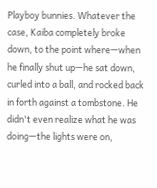Playboy bunnies. Whatever the case, Kaiba completely broke down, to the point where—when he finally shut up—he sat down, curled into a ball, and rocked back in forth against a tombstone. He didn't even realize what he was doing—the lights were on,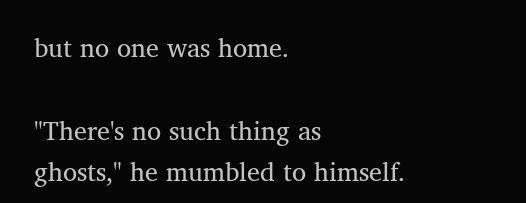but no one was home.

"There's no such thing as ghosts," he mumbled to himself.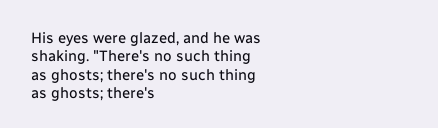His eyes were glazed, and he was shaking. "There's no such thing as ghosts; there's no such thing as ghosts; there's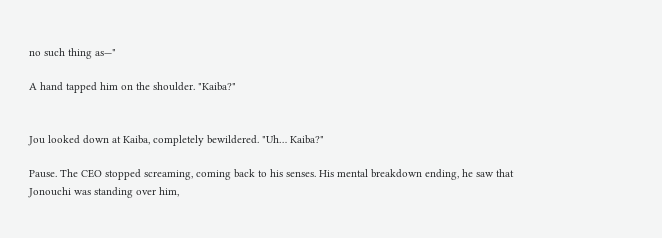no such thing as—"

A hand tapped him on the shoulder. "Kaiba?"


Jou looked down at Kaiba, completely bewildered. "Uh… Kaiba?"

Pause. The CEO stopped screaming, coming back to his senses. His mental breakdown ending, he saw that Jonouchi was standing over him,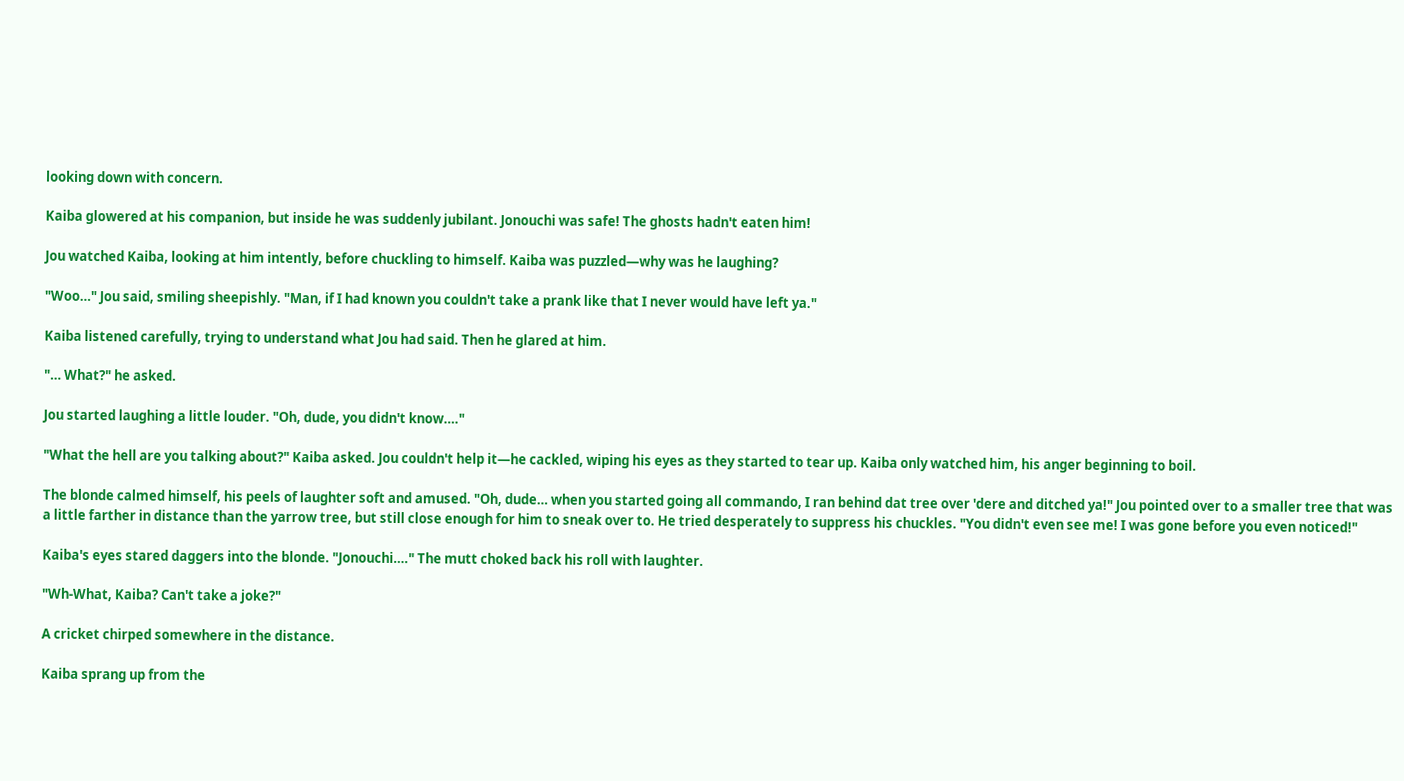looking down with concern.

Kaiba glowered at his companion, but inside he was suddenly jubilant. Jonouchi was safe! The ghosts hadn't eaten him!

Jou watched Kaiba, looking at him intently, before chuckling to himself. Kaiba was puzzled—why was he laughing?

"Woo…" Jou said, smiling sheepishly. "Man, if I had known you couldn't take a prank like that I never would have left ya."

Kaiba listened carefully, trying to understand what Jou had said. Then he glared at him.

"… What?" he asked.

Jou started laughing a little louder. "Oh, dude, you didn't know…."

"What the hell are you talking about?" Kaiba asked. Jou couldn't help it—he cackled, wiping his eyes as they started to tear up. Kaiba only watched him, his anger beginning to boil.

The blonde calmed himself, his peels of laughter soft and amused. "Oh, dude… when you started going all commando, I ran behind dat tree over 'dere and ditched ya!" Jou pointed over to a smaller tree that was a little farther in distance than the yarrow tree, but still close enough for him to sneak over to. He tried desperately to suppress his chuckles. "You didn't even see me! I was gone before you even noticed!"

Kaiba's eyes stared daggers into the blonde. "Jonouchi…." The mutt choked back his roll with laughter.

"Wh-What, Kaiba? Can't take a joke?"

A cricket chirped somewhere in the distance.

Kaiba sprang up from the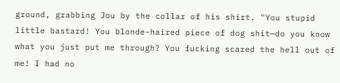ground, grabbing Jou by the collar of his shirt. "You stupid little bastard! You blonde-haired piece of dog shit—do you know what you just put me through? You fucking scared the hell out of me! I had no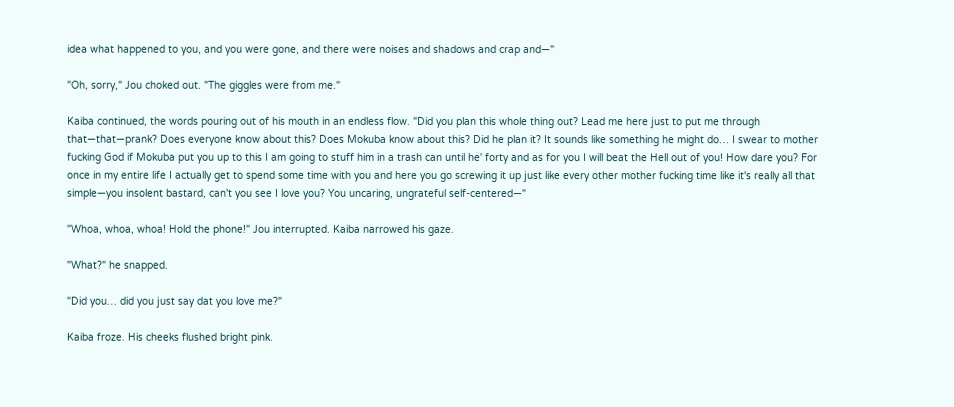idea what happened to you, and you were gone, and there were noises and shadows and crap and—"

"Oh, sorry," Jou choked out. "The giggles were from me."

Kaiba continued, the words pouring out of his mouth in an endless flow. "Did you plan this whole thing out? Lead me here just to put me through that—that—prank? Does everyone know about this? Does Mokuba know about this? Did he plan it? It sounds like something he might do… I swear to mother fucking God if Mokuba put you up to this I am going to stuff him in a trash can until he' forty and as for you I will beat the Hell out of you! How dare you? For once in my entire life I actually get to spend some time with you and here you go screwing it up just like every other mother fucking time like it's really all that simple—you insolent bastard, can't you see I love you? You uncaring, ungrateful self-centered—"

"Whoa, whoa, whoa! Hold the phone!" Jou interrupted. Kaiba narrowed his gaze.

"What?" he snapped.

"Did you… did you just say dat you love me?"

Kaiba froze. His cheeks flushed bright pink.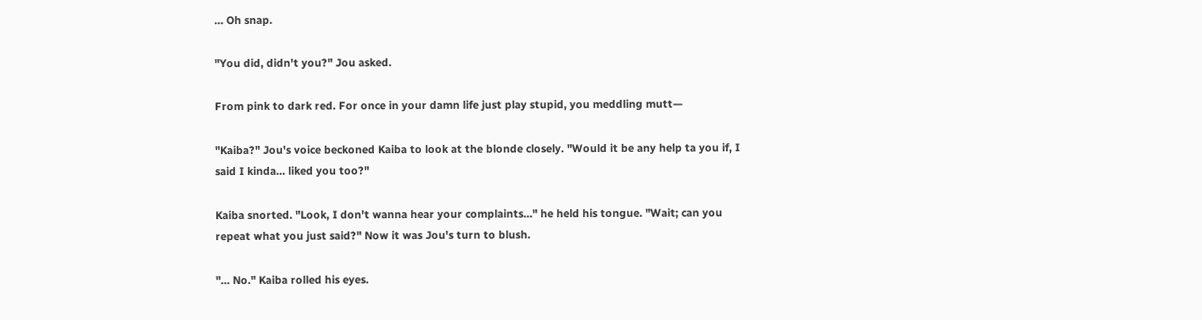… Oh snap.

"You did, didn't you?" Jou asked.

From pink to dark red. For once in your damn life just play stupid, you meddling mutt—

"Kaiba?" Jou's voice beckoned Kaiba to look at the blonde closely. "Would it be any help ta you if, I said I kinda… liked you too?"

Kaiba snorted. "Look, I don't wanna hear your complaints…" he held his tongue. "Wait; can you repeat what you just said?" Now it was Jou's turn to blush.

"… No." Kaiba rolled his eyes.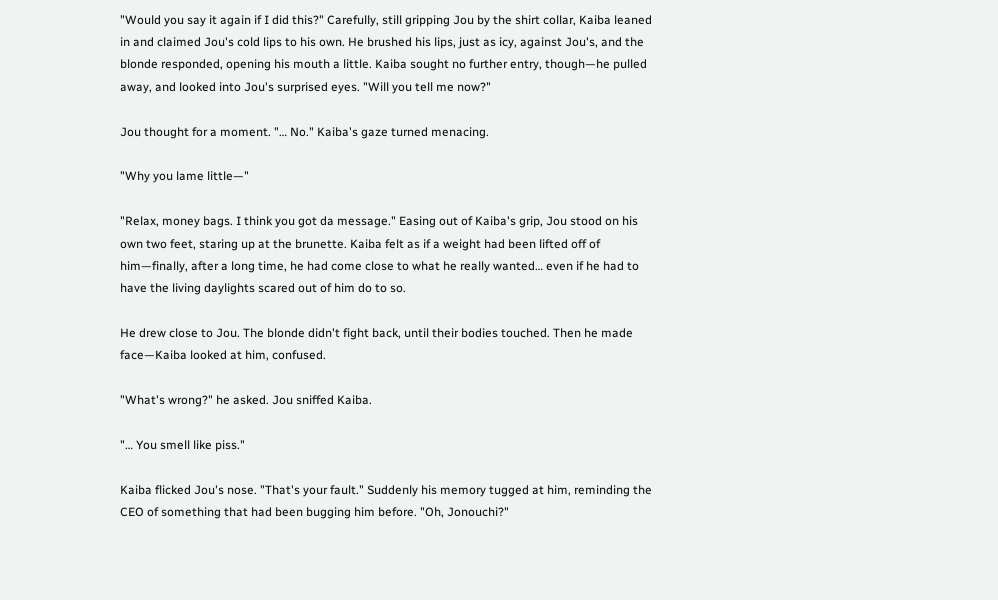"Would you say it again if I did this?" Carefully, still gripping Jou by the shirt collar, Kaiba leaned in and claimed Jou's cold lips to his own. He brushed his lips, just as icy, against Jou's, and the blonde responded, opening his mouth a little. Kaiba sought no further entry, though—he pulled away, and looked into Jou's surprised eyes. "Will you tell me now?"

Jou thought for a moment. "… No." Kaiba's gaze turned menacing.

"Why you lame little—"

"Relax, money bags. I think you got da message." Easing out of Kaiba's grip, Jou stood on his own two feet, staring up at the brunette. Kaiba felt as if a weight had been lifted off of him—finally, after a long time, he had come close to what he really wanted… even if he had to have the living daylights scared out of him do to so.

He drew close to Jou. The blonde didn't fight back, until their bodies touched. Then he made face—Kaiba looked at him, confused.

"What's wrong?" he asked. Jou sniffed Kaiba.

"… You smell like piss."

Kaiba flicked Jou's nose. "That's your fault." Suddenly his memory tugged at him, reminding the CEO of something that had been bugging him before. "Oh, Jonouchi?"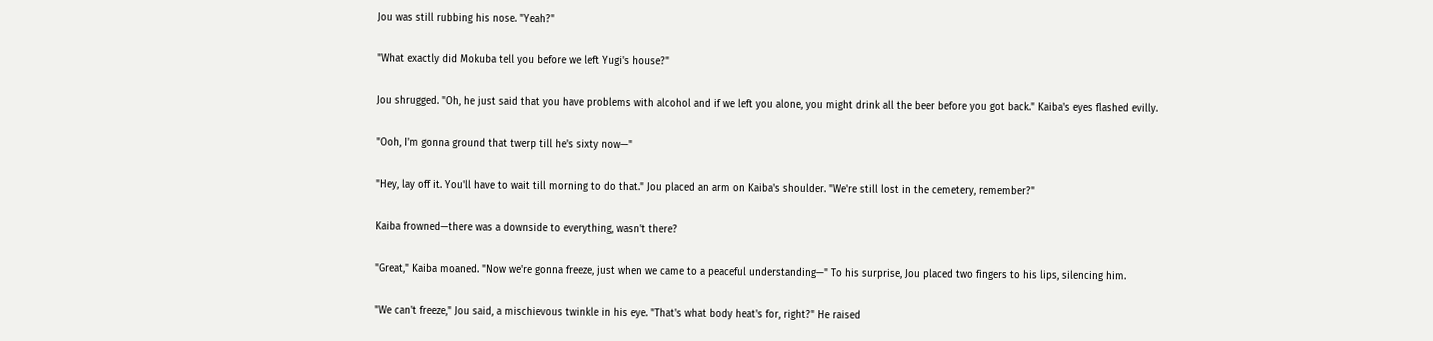Jou was still rubbing his nose. "Yeah?"

"What exactly did Mokuba tell you before we left Yugi's house?"

Jou shrugged. "Oh, he just said that you have problems with alcohol and if we left you alone, you might drink all the beer before you got back." Kaiba's eyes flashed evilly.

"Ooh, I'm gonna ground that twerp till he's sixty now—"

"Hey, lay off it. You'll have to wait till morning to do that." Jou placed an arm on Kaiba's shoulder. "We're still lost in the cemetery, remember?"

Kaiba frowned—there was a downside to everything, wasn't there?

"Great," Kaiba moaned. "Now we're gonna freeze, just when we came to a peaceful understanding—" To his surprise, Jou placed two fingers to his lips, silencing him.

"We can't freeze," Jou said, a mischievous twinkle in his eye. "That's what body heat's for, right?" He raised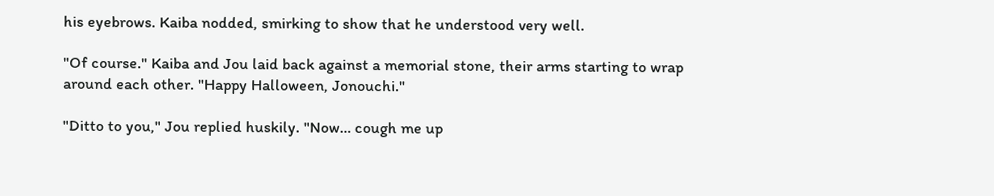his eyebrows. Kaiba nodded, smirking to show that he understood very well.

"Of course." Kaiba and Jou laid back against a memorial stone, their arms starting to wrap around each other. "Happy Halloween, Jonouchi."

"Ditto to you," Jou replied huskily. "Now… cough me up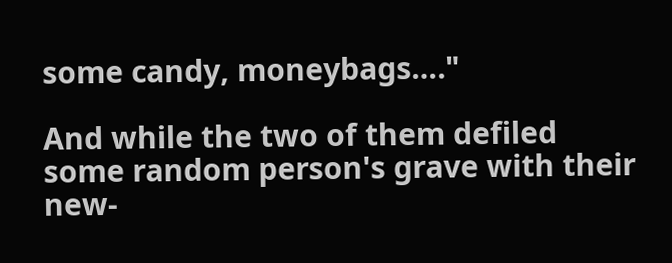some candy, moneybags…."

And while the two of them defiled some random person's grave with their new-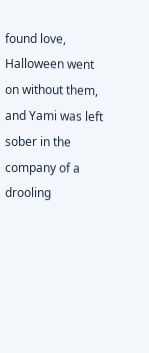found love, Halloween went on without them, and Yami was left sober in the company of a drooling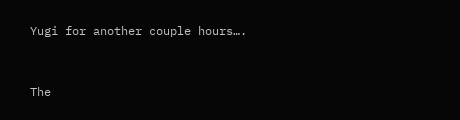Yugi for another couple hours….


The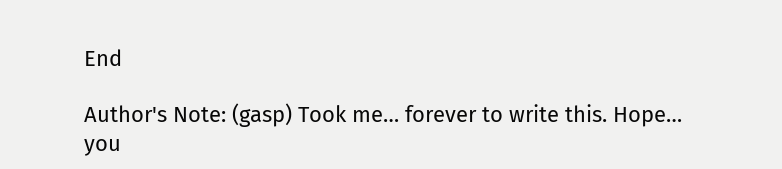End

Author's Note: (gasp) Took me… forever to write this. Hope… you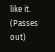like it. (Passes out)